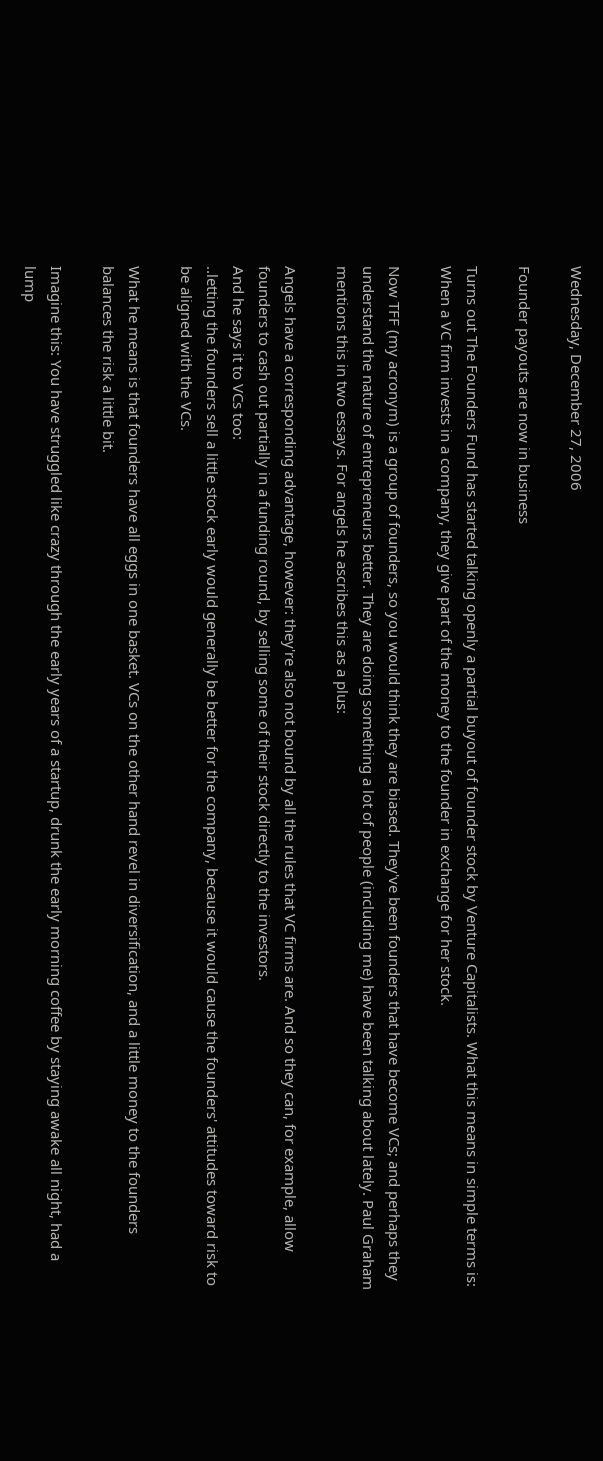Wednesday, December 27, 2006

Founder payouts are now in business

Turns out The Founders Fund has started talking openly a partial buyout of founder stock by Venture Capitalists. What this means in simple terms is: When a VC firm invests in a company, they give part of the money to the founder in exchange for her stock.

Now TFF (my acronym) is a group of founders, so you would think they are biased. They've been founders that have become VCs; and perhaps they understand the nature of entrepreneurs better. They are doing something a lot of people (including me) have been talking about lately. Paul Graham mentions this in two essays. For angels he ascribes this as a plus:

Angels have a corresponding advantage, however: they're also not bound by all the rules that VC firms are. And so they can, for example, allow founders to cash out partially in a funding round, by selling some of their stock directly to the investors.
And he says it to VCs too:
..letting the founders sell a little stock early would generally be better for the company, because it would cause the founders' attitudes toward risk to be aligned with the VCs.

What he means is that founders have all eggs in one basket. VCs on the other hand revel in diversification, and a little money to the founders balances the risk a little bit.

Imagine this: You have struggled like crazy through the early years of a startup, drunk the early morning coffee by staying awake all night, had a lump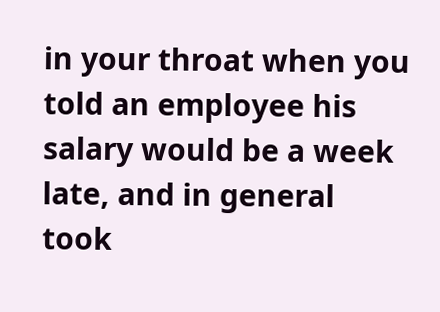in your throat when you told an employee his salary would be a week late, and in general took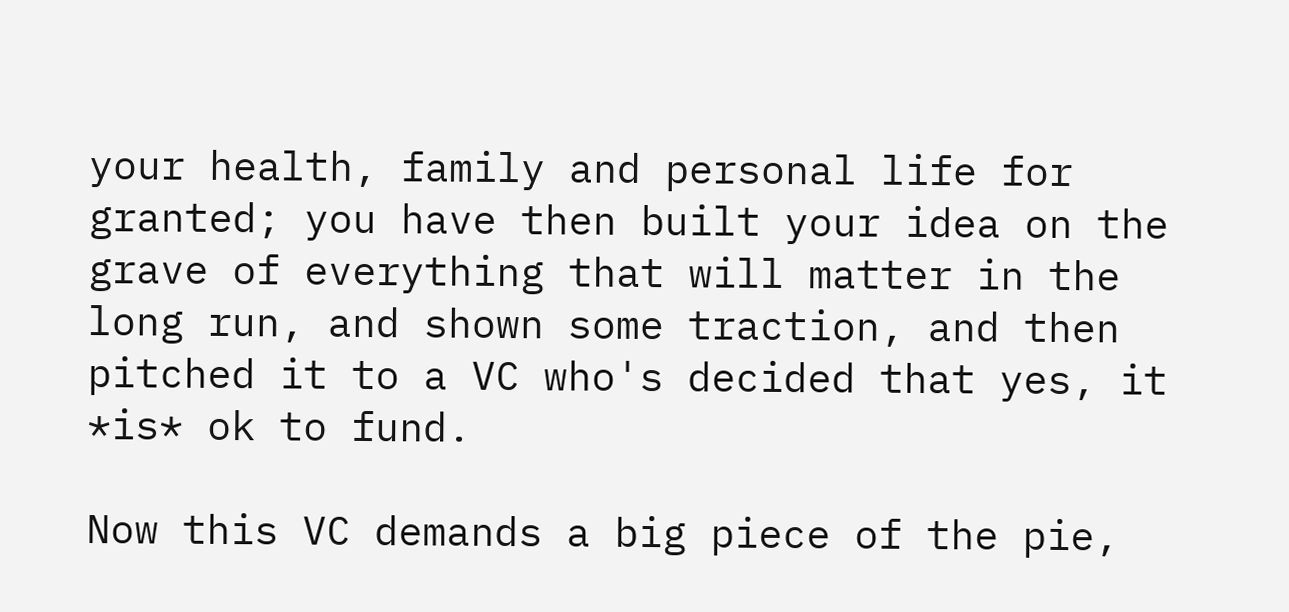your health, family and personal life for granted; you have then built your idea on the grave of everything that will matter in the long run, and shown some traction, and then pitched it to a VC who's decided that yes, it *is* ok to fund.

Now this VC demands a big piece of the pie,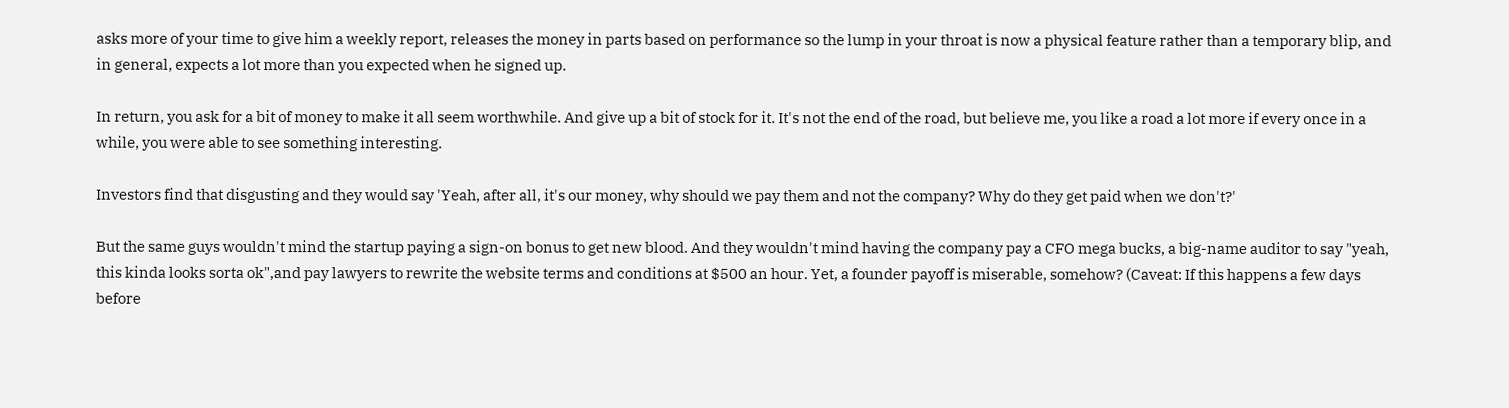asks more of your time to give him a weekly report, releases the money in parts based on performance so the lump in your throat is now a physical feature rather than a temporary blip, and in general, expects a lot more than you expected when he signed up.

In return, you ask for a bit of money to make it all seem worthwhile. And give up a bit of stock for it. It's not the end of the road, but believe me, you like a road a lot more if every once in a while, you were able to see something interesting.

Investors find that disgusting and they would say 'Yeah, after all, it's our money, why should we pay them and not the company? Why do they get paid when we don't?'

But the same guys wouldn't mind the startup paying a sign-on bonus to get new blood. And they wouldn't mind having the company pay a CFO mega bucks, a big-name auditor to say "yeah, this kinda looks sorta ok",and pay lawyers to rewrite the website terms and conditions at $500 an hour. Yet, a founder payoff is miserable, somehow? (Caveat: If this happens a few days before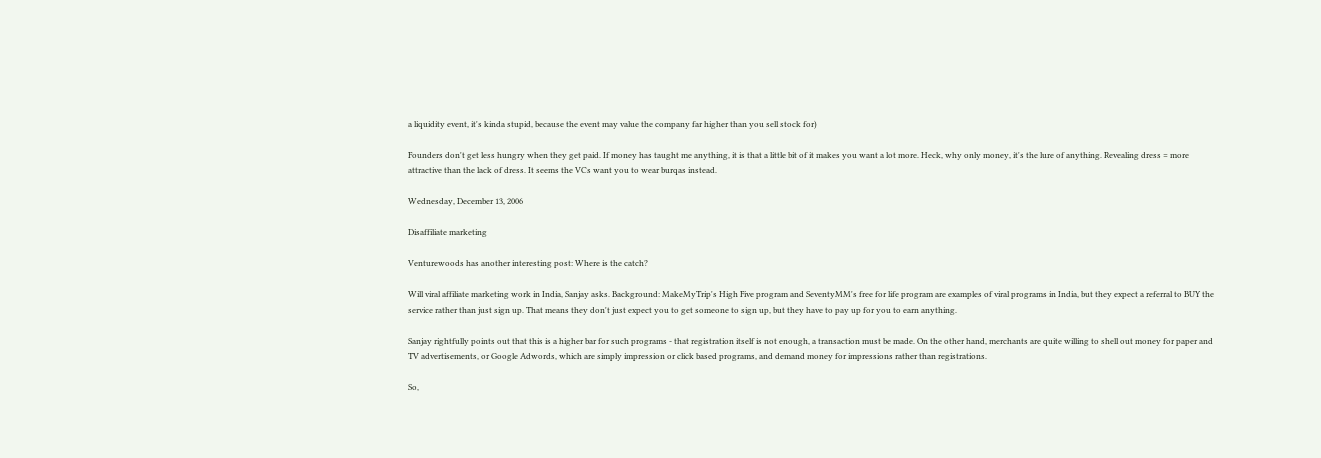a liquidity event, it's kinda stupid, because the event may value the company far higher than you sell stock for)

Founders don't get less hungry when they get paid. If money has taught me anything, it is that a little bit of it makes you want a lot more. Heck, why only money, it's the lure of anything. Revealing dress = more attractive than the lack of dress. It seems the VCs want you to wear burqas instead.

Wednesday, December 13, 2006

Disaffiliate marketing

Venturewoods has another interesting post: Where is the catch?

Will viral affiliate marketing work in India, Sanjay asks. Background: MakeMyTrip's High Five program and SeventyMM's free for life program are examples of viral programs in India, but they expect a referral to BUY the service rather than just sign up. That means they don't just expect you to get someone to sign up, but they have to pay up for you to earn anything.

Sanjay rightfully points out that this is a higher bar for such programs - that registration itself is not enough, a transaction must be made. On the other hand, merchants are quite willing to shell out money for paper and TV advertisements, or Google Adwords, which are simply impression or click based programs, and demand money for impressions rather than registrations.

So,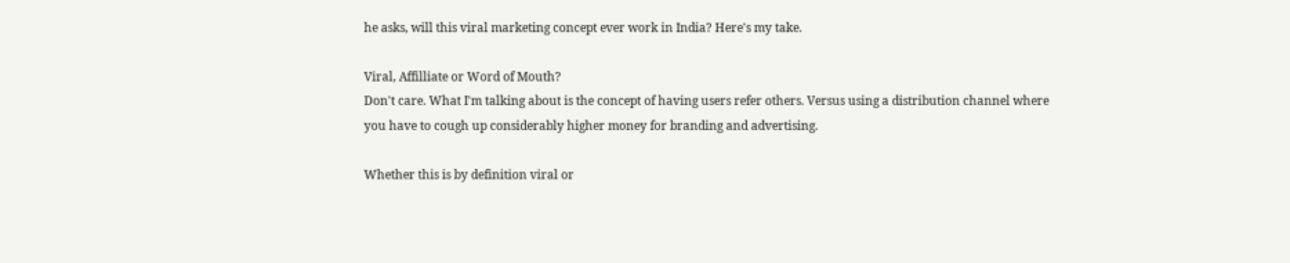he asks, will this viral marketing concept ever work in India? Here's my take.

Viral, Affilliate or Word of Mouth?
Don't care. What I'm talking about is the concept of having users refer others. Versus using a distribution channel where you have to cough up considerably higher money for branding and advertising.

Whether this is by definition viral or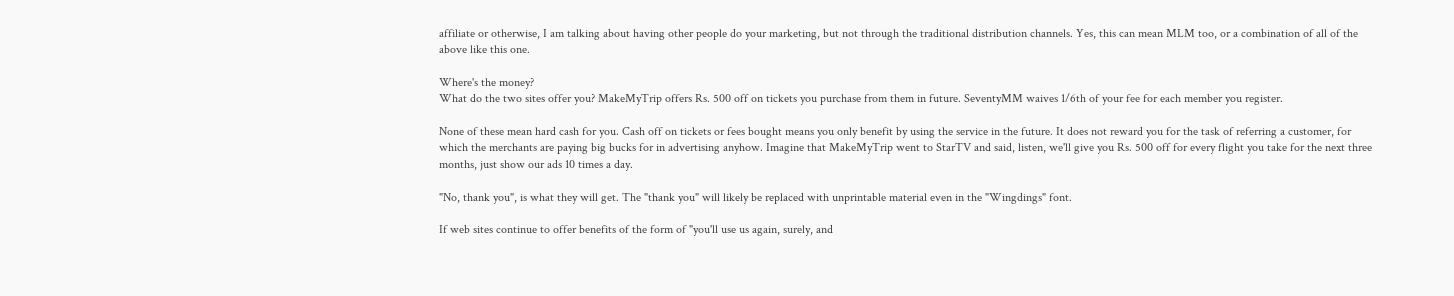affiliate or otherwise, I am talking about having other people do your marketing, but not through the traditional distribution channels. Yes, this can mean MLM too, or a combination of all of the above like this one.

Where's the money?
What do the two sites offer you? MakeMyTrip offers Rs. 500 off on tickets you purchase from them in future. SeventyMM waives 1/6th of your fee for each member you register.

None of these mean hard cash for you. Cash off on tickets or fees bought means you only benefit by using the service in the future. It does not reward you for the task of referring a customer, for which the merchants are paying big bucks for in advertising anyhow. Imagine that MakeMyTrip went to StarTV and said, listen, we'll give you Rs. 500 off for every flight you take for the next three months, just show our ads 10 times a day.

"No, thank you", is what they will get. The "thank you" will likely be replaced with unprintable material even in the "Wingdings" font.

If web sites continue to offer benefits of the form of "you'll use us again, surely, and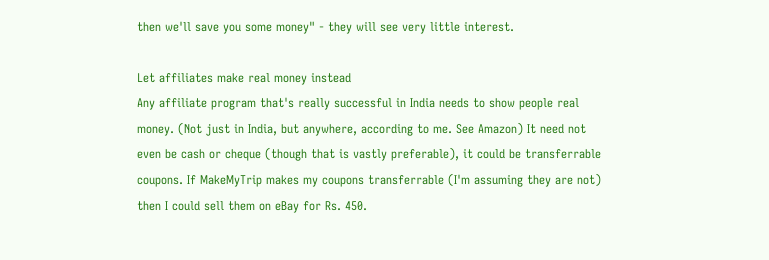then we'll save you some money" - they will see very little interest.

Let affiliates make real money instead
Any affiliate program that's really successful in India needs to show people real money. (Not just in India, but anywhere, according to me. See Amazon) It need not even be cash or cheque (though that is vastly preferable), it could be transferrable coupons. If MakeMyTrip makes my coupons transferrable (I'm assuming they are not) then I could sell them on eBay for Rs. 450.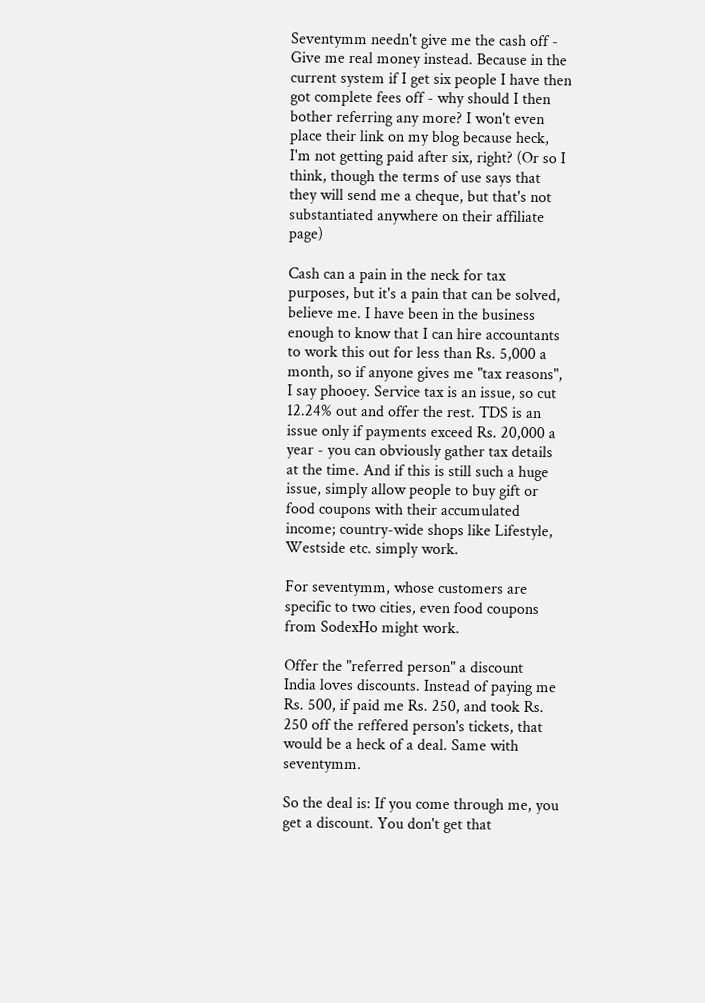Seventymm needn't give me the cash off - Give me real money instead. Because in the current system if I get six people I have then got complete fees off - why should I then bother referring any more? I won't even place their link on my blog because heck, I'm not getting paid after six, right? (Or so I think, though the terms of use says that they will send me a cheque, but that's not substantiated anywhere on their affiliate page)

Cash can a pain in the neck for tax purposes, but it's a pain that can be solved, believe me. I have been in the business enough to know that I can hire accountants to work this out for less than Rs. 5,000 a month, so if anyone gives me "tax reasons", I say phooey. Service tax is an issue, so cut 12.24% out and offer the rest. TDS is an issue only if payments exceed Rs. 20,000 a year - you can obviously gather tax details at the time. And if this is still such a huge issue, simply allow people to buy gift or food coupons with their accumulated income; country-wide shops like Lifestyle, Westside etc. simply work.

For seventymm, whose customers are specific to two cities, even food coupons from SodexHo might work.

Offer the "referred person" a discount
India loves discounts. Instead of paying me Rs. 500, if paid me Rs. 250, and took Rs. 250 off the reffered person's tickets, that would be a heck of a deal. Same with seventymm.

So the deal is: If you come through me, you get a discount. You don't get that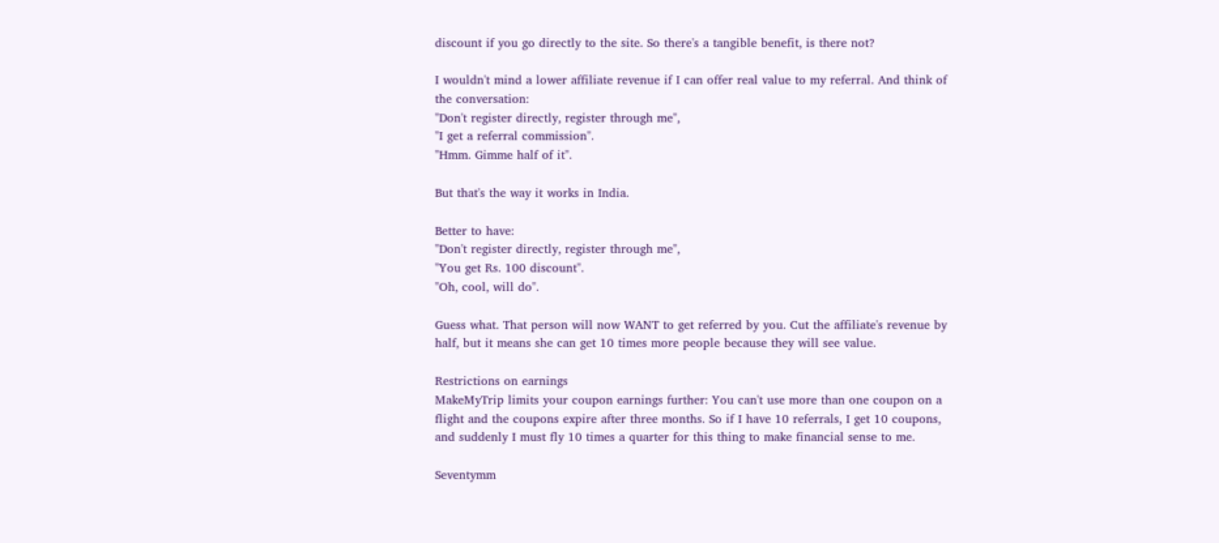discount if you go directly to the site. So there's a tangible benefit, is there not?

I wouldn't mind a lower affiliate revenue if I can offer real value to my referral. And think of the conversation:
"Don't register directly, register through me",
"I get a referral commission".
"Hmm. Gimme half of it".

But that's the way it works in India.

Better to have:
"Don't register directly, register through me",
"You get Rs. 100 discount".
"Oh, cool, will do".

Guess what. That person will now WANT to get referred by you. Cut the affiliate's revenue by half, but it means she can get 10 times more people because they will see value.

Restrictions on earnings
MakeMyTrip limits your coupon earnings further: You can't use more than one coupon on a flight and the coupons expire after three months. So if I have 10 referrals, I get 10 coupons, and suddenly I must fly 10 times a quarter for this thing to make financial sense to me.

Seventymm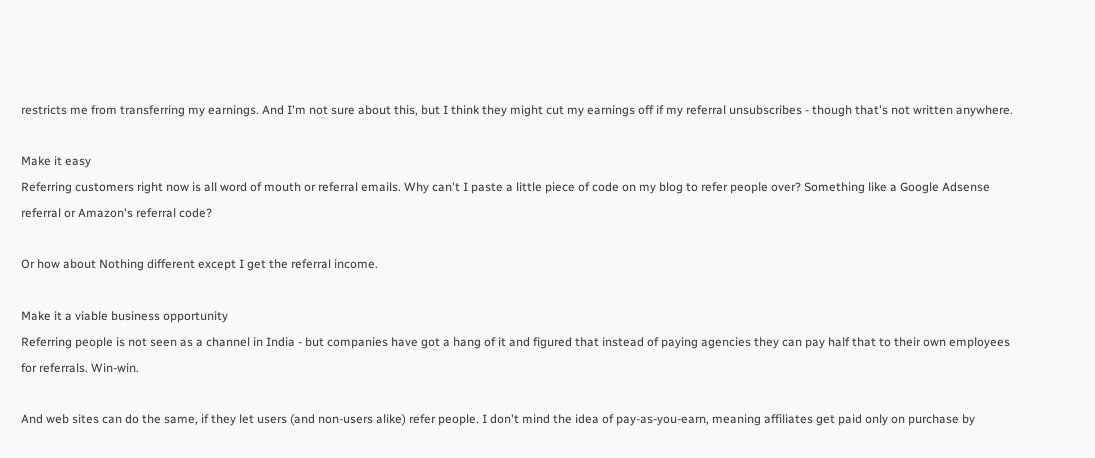restricts me from transferring my earnings. And I'm not sure about this, but I think they might cut my earnings off if my referral unsubscribes - though that's not written anywhere.

Make it easy
Referring customers right now is all word of mouth or referral emails. Why can't I paste a little piece of code on my blog to refer people over? Something like a Google Adsense referral or Amazon's referral code?

Or how about Nothing different except I get the referral income.

Make it a viable business opportunity
Referring people is not seen as a channel in India - but companies have got a hang of it and figured that instead of paying agencies they can pay half that to their own employees for referrals. Win-win.

And web sites can do the same, if they let users (and non-users alike) refer people. I don't mind the idea of pay-as-you-earn, meaning affiliates get paid only on purchase by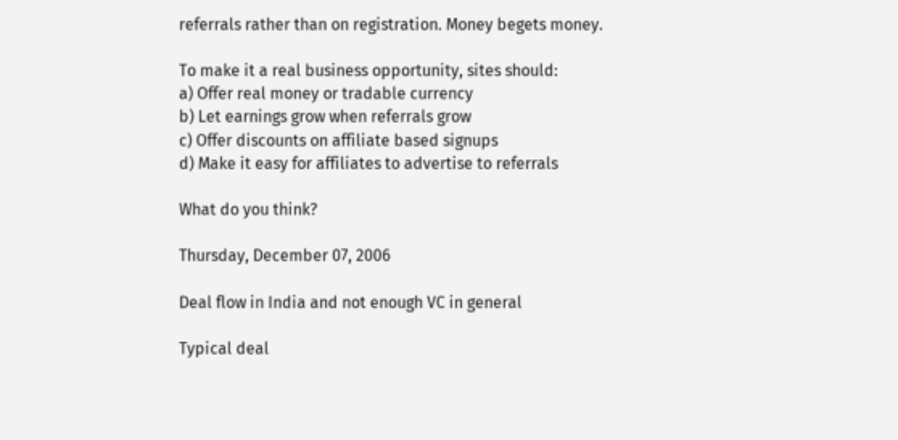referrals rather than on registration. Money begets money.

To make it a real business opportunity, sites should:
a) Offer real money or tradable currency
b) Let earnings grow when referrals grow
c) Offer discounts on affiliate based signups
d) Make it easy for affiliates to advertise to referrals

What do you think?

Thursday, December 07, 2006

Deal flow in India and not enough VC in general

Typical deal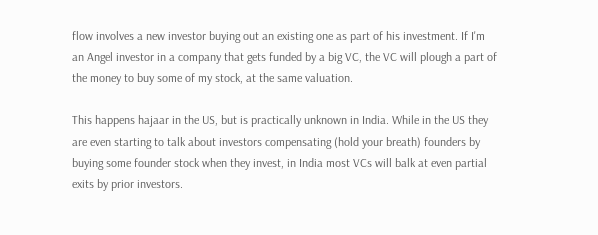flow involves a new investor buying out an existing one as part of his investment. If I'm an Angel investor in a company that gets funded by a big VC, the VC will plough a part of the money to buy some of my stock, at the same valuation.

This happens hajaar in the US, but is practically unknown in India. While in the US they are even starting to talk about investors compensating (hold your breath) founders by buying some founder stock when they invest, in India most VCs will balk at even partial exits by prior investors.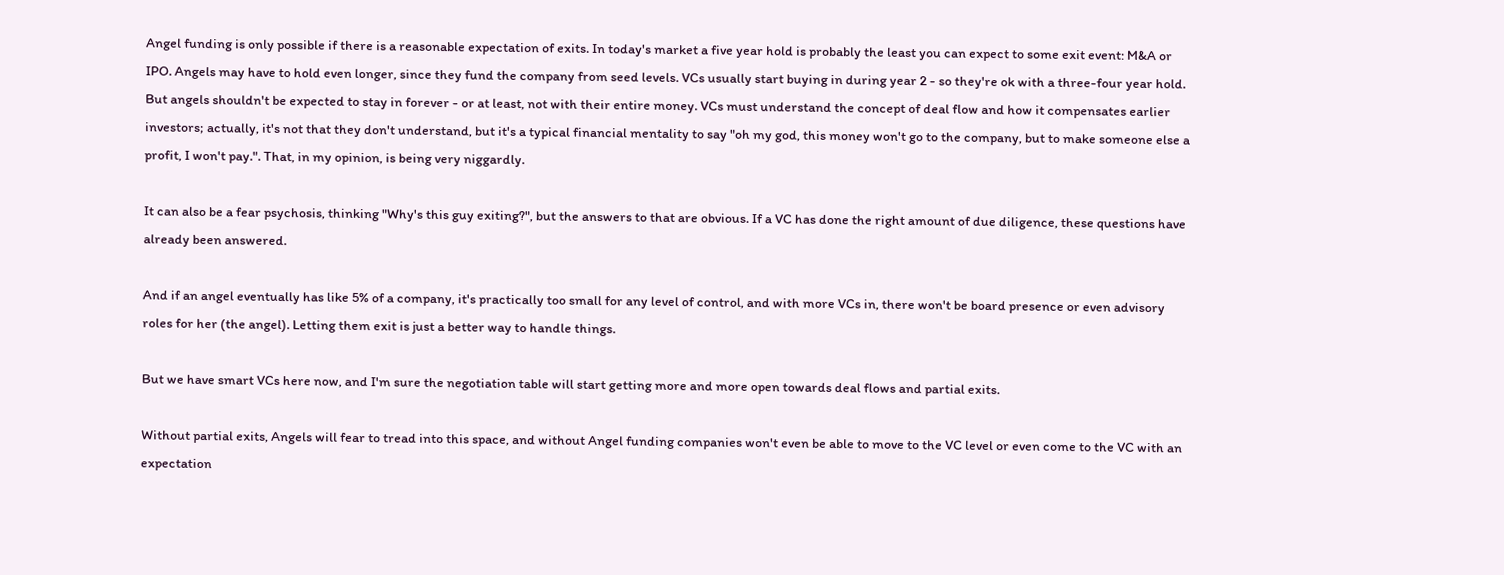Angel funding is only possible if there is a reasonable expectation of exits. In today's market a five year hold is probably the least you can expect to some exit event: M&A or IPO. Angels may have to hold even longer, since they fund the company from seed levels. VCs usually start buying in during year 2 - so they're ok with a three-four year hold. But angels shouldn't be expected to stay in forever - or at least, not with their entire money. VCs must understand the concept of deal flow and how it compensates earlier investors; actually, it's not that they don't understand, but it's a typical financial mentality to say "oh my god, this money won't go to the company, but to make someone else a profit, I won't pay.". That, in my opinion, is being very niggardly.

It can also be a fear psychosis, thinking "Why's this guy exiting?", but the answers to that are obvious. If a VC has done the right amount of due diligence, these questions have already been answered.

And if an angel eventually has like 5% of a company, it's practically too small for any level of control, and with more VCs in, there won't be board presence or even advisory roles for her (the angel). Letting them exit is just a better way to handle things.

But we have smart VCs here now, and I'm sure the negotiation table will start getting more and more open towards deal flows and partial exits.

Without partial exits, Angels will fear to tread into this space, and without Angel funding companies won't even be able to move to the VC level or even come to the VC with an expectation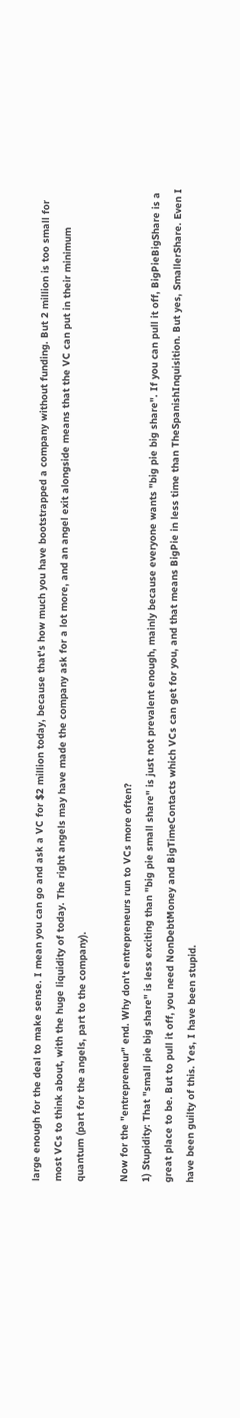large enough for the deal to make sense. I mean you can go and ask a VC for $2 million today, because that's how much you have bootstrapped a company without funding. But 2 million is too small for most VCs to think about, with the huge liquidity of today. The right angels may have made the company ask for a lot more, and an angel exit alongside means that the VC can put in their minimum quantum (part for the angels, part to the company).

Now for the "entrepreneur" end. Why don't entrepreneurs run to VCs more often?
1) Stupidity: That "small pie big share" is less exciting than "big pie small share" is just not prevalent enough, mainly because everyone wants "big pie big share". If you can pull it off, BigPieBigShare is a great place to be. But to pull it off, you need NonDebtMoney and BigTimeContacts which VCs can get for you, and that means BigPie in less time than TheSpanishInquisition. But yes, SmallerShare. Even I have been guilty of this. Yes, I have been stupid.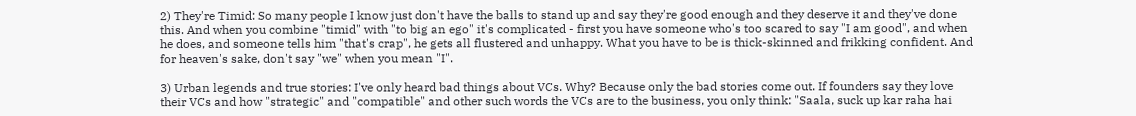2) They're Timid: So many people I know just don't have the balls to stand up and say they're good enough and they deserve it and they've done this. And when you combine "timid" with "to big an ego" it's complicated - first you have someone who's too scared to say "I am good", and when he does, and someone tells him "that's crap", he gets all flustered and unhappy. What you have to be is thick-skinned and frikking confident. And for heaven's sake, don't say "we" when you mean "I".

3) Urban legends and true stories: I've only heard bad things about VCs. Why? Because only the bad stories come out. If founders say they love their VCs and how "strategic" and "compatible" and other such words the VCs are to the business, you only think: "Saala, suck up kar raha hai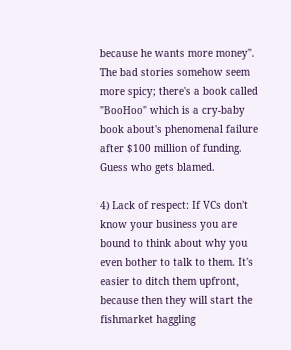because he wants more money". The bad stories somehow seem more spicy; there's a book called "BooHoo" which is a cry-baby book about's phenomenal failure after $100 million of funding. Guess who gets blamed.

4) Lack of respect: If VCs don't know your business you are bound to think about why you even bother to talk to them. It's easier to ditch them upfront, because then they will start the fishmarket haggling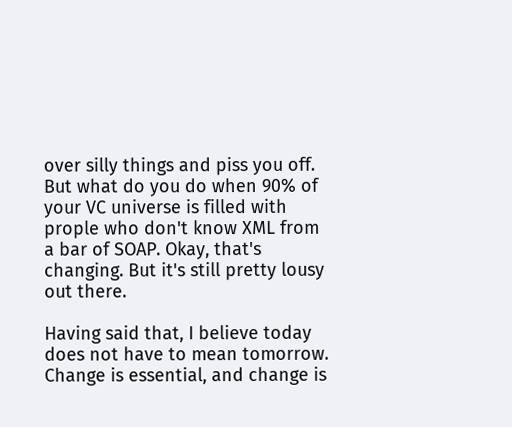over silly things and piss you off. But what do you do when 90% of your VC universe is filled with prople who don't know XML from a bar of SOAP. Okay, that's changing. But it's still pretty lousy out there.

Having said that, I believe today does not have to mean tomorrow. Change is essential, and change is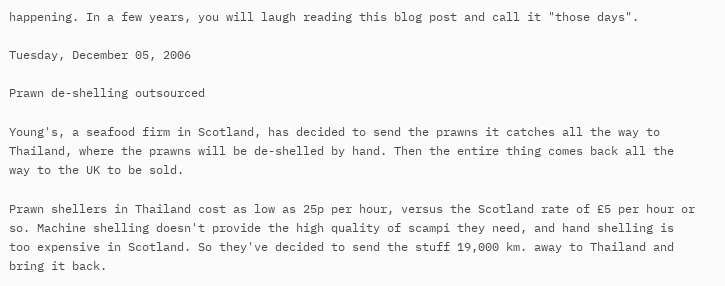happening. In a few years, you will laugh reading this blog post and call it "those days".

Tuesday, December 05, 2006

Prawn de-shelling outsourced

Young's, a seafood firm in Scotland, has decided to send the prawns it catches all the way to Thailand, where the prawns will be de-shelled by hand. Then the entire thing comes back all the way to the UK to be sold.

Prawn shellers in Thailand cost as low as 25p per hour, versus the Scotland rate of £5 per hour or so. Machine shelling doesn't provide the high quality of scampi they need, and hand shelling is too expensive in Scotland. So they've decided to send the stuff 19,000 km. away to Thailand and bring it back.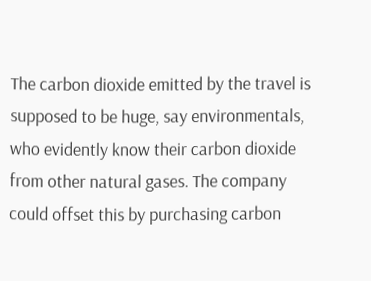The carbon dioxide emitted by the travel is supposed to be huge, say environmentals, who evidently know their carbon dioxide from other natural gases. The company could offset this by purchasing carbon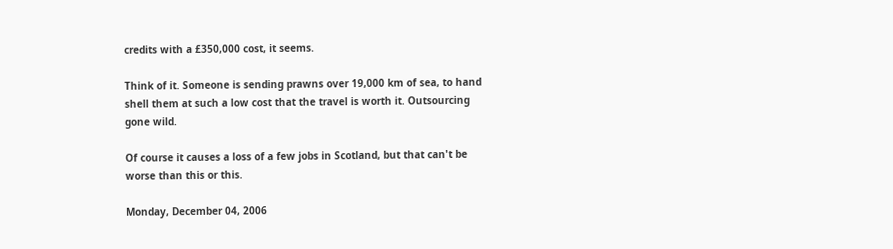credits with a £350,000 cost, it seems.

Think of it. Someone is sending prawns over 19,000 km of sea, to hand shell them at such a low cost that the travel is worth it. Outsourcing gone wild.

Of course it causes a loss of a few jobs in Scotland, but that can't be worse than this or this.

Monday, December 04, 2006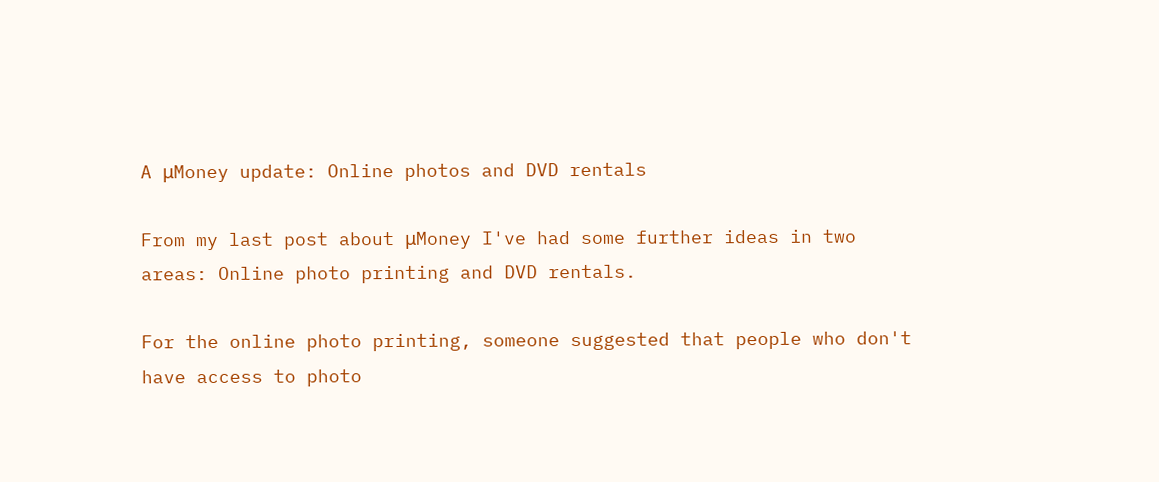A μMoney update: Online photos and DVD rentals

From my last post about μMoney I've had some further ideas in two areas: Online photo printing and DVD rentals.

For the online photo printing, someone suggested that people who don't have access to photo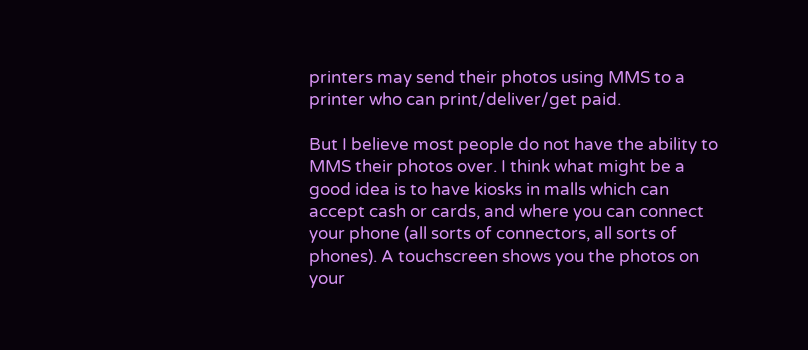printers may send their photos using MMS to a printer who can print/deliver/get paid.

But I believe most people do not have the ability to MMS their photos over. I think what might be a good idea is to have kiosks in malls which can accept cash or cards, and where you can connect your phone (all sorts of connectors, all sorts of phones). A touchscreen shows you the photos on your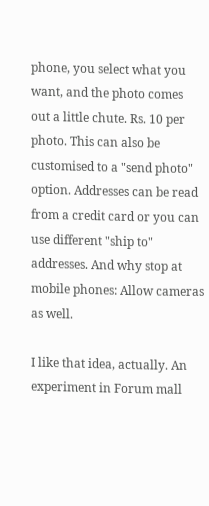phone, you select what you want, and the photo comes out a little chute. Rs. 10 per photo. This can also be customised to a "send photo" option. Addresses can be read from a credit card or you can use different "ship to" addresses. And why stop at mobile phones: Allow cameras as well.

I like that idea, actually. An experiment in Forum mall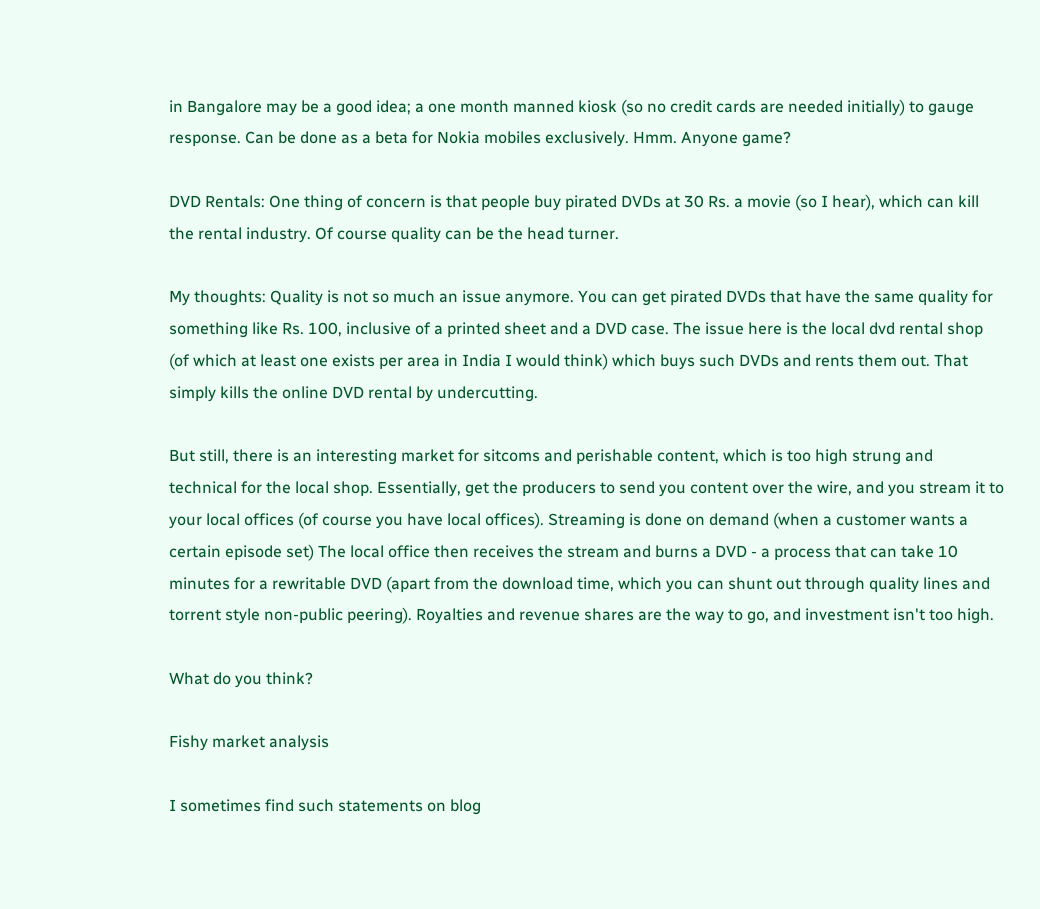in Bangalore may be a good idea; a one month manned kiosk (so no credit cards are needed initially) to gauge response. Can be done as a beta for Nokia mobiles exclusively. Hmm. Anyone game?

DVD Rentals: One thing of concern is that people buy pirated DVDs at 30 Rs. a movie (so I hear), which can kill the rental industry. Of course quality can be the head turner.

My thoughts: Quality is not so much an issue anymore. You can get pirated DVDs that have the same quality for something like Rs. 100, inclusive of a printed sheet and a DVD case. The issue here is the local dvd rental shop (of which at least one exists per area in India I would think) which buys such DVDs and rents them out. That simply kills the online DVD rental by undercutting.

But still, there is an interesting market for sitcoms and perishable content, which is too high strung and technical for the local shop. Essentially, get the producers to send you content over the wire, and you stream it to your local offices (of course you have local offices). Streaming is done on demand (when a customer wants a certain episode set) The local office then receives the stream and burns a DVD - a process that can take 10 minutes for a rewritable DVD (apart from the download time, which you can shunt out through quality lines and torrent style non-public peering). Royalties and revenue shares are the way to go, and investment isn't too high.

What do you think?

Fishy market analysis

I sometimes find such statements on blog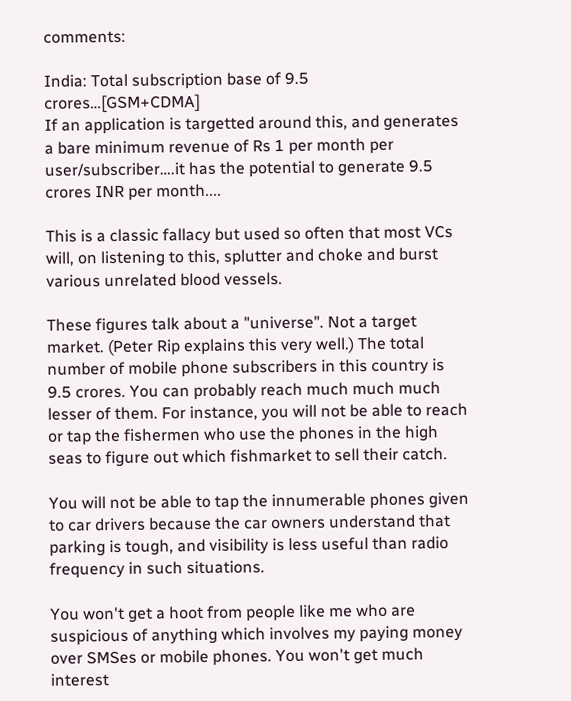comments:

India: Total subscription base of 9.5 crores…[GSM+CDMA]
If an application is targetted around this, and generates a bare minimum revenue of Rs 1 per month per user/subscriber….it has the potential to generate 9.5 crores INR per month....

This is a classic fallacy but used so often that most VCs will, on listening to this, splutter and choke and burst various unrelated blood vessels.

These figures talk about a "universe". Not a target market. (Peter Rip explains this very well.) The total number of mobile phone subscribers in this country is 9.5 crores. You can probably reach much much much lesser of them. For instance, you will not be able to reach or tap the fishermen who use the phones in the high seas to figure out which fishmarket to sell their catch.

You will not be able to tap the innumerable phones given to car drivers because the car owners understand that parking is tough, and visibility is less useful than radio frequency in such situations.

You won't get a hoot from people like me who are suspicious of anything which involves my paying money over SMSes or mobile phones. You won't get much interest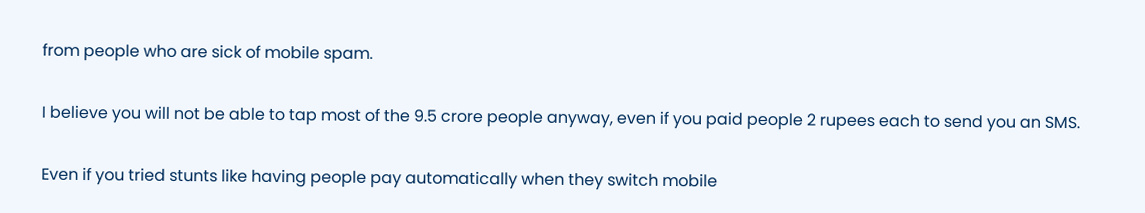from people who are sick of mobile spam.

I believe you will not be able to tap most of the 9.5 crore people anyway, even if you paid people 2 rupees each to send you an SMS.

Even if you tried stunts like having people pay automatically when they switch mobile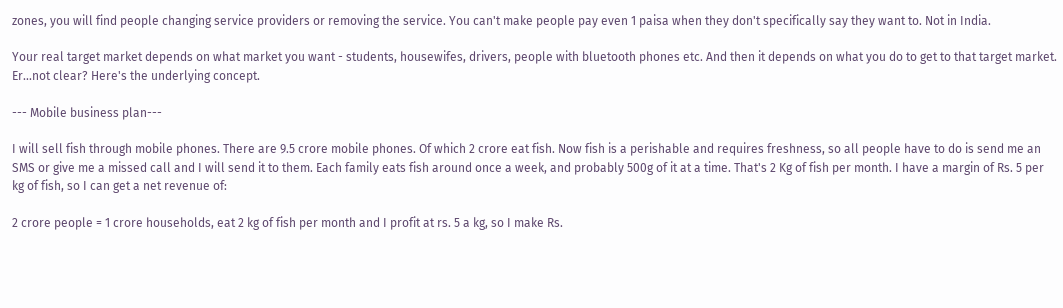zones, you will find people changing service providers or removing the service. You can't make people pay even 1 paisa when they don't specifically say they want to. Not in India.

Your real target market depends on what market you want - students, housewifes, drivers, people with bluetooth phones etc. And then it depends on what you do to get to that target market. Er...not clear? Here's the underlying concept.

--- Mobile business plan---

I will sell fish through mobile phones. There are 9.5 crore mobile phones. Of which 2 crore eat fish. Now fish is a perishable and requires freshness, so all people have to do is send me an SMS or give me a missed call and I will send it to them. Each family eats fish around once a week, and probably 500g of it at a time. That's 2 Kg of fish per month. I have a margin of Rs. 5 per kg of fish, so I can get a net revenue of:

2 crore people = 1 crore households, eat 2 kg of fish per month and I profit at rs. 5 a kg, so I make Rs.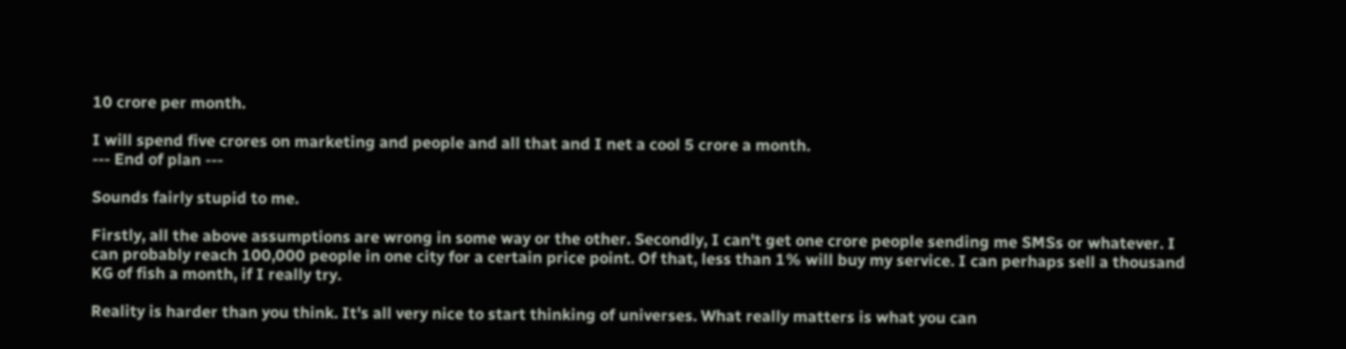10 crore per month.

I will spend five crores on marketing and people and all that and I net a cool 5 crore a month.
--- End of plan ---

Sounds fairly stupid to me.

Firstly, all the above assumptions are wrong in some way or the other. Secondly, I can't get one crore people sending me SMSs or whatever. I can probably reach 100,000 people in one city for a certain price point. Of that, less than 1% will buy my service. I can perhaps sell a thousand KG of fish a month, if I really try.

Reality is harder than you think. It's all very nice to start thinking of universes. What really matters is what you can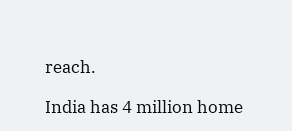reach.

India has 4 million home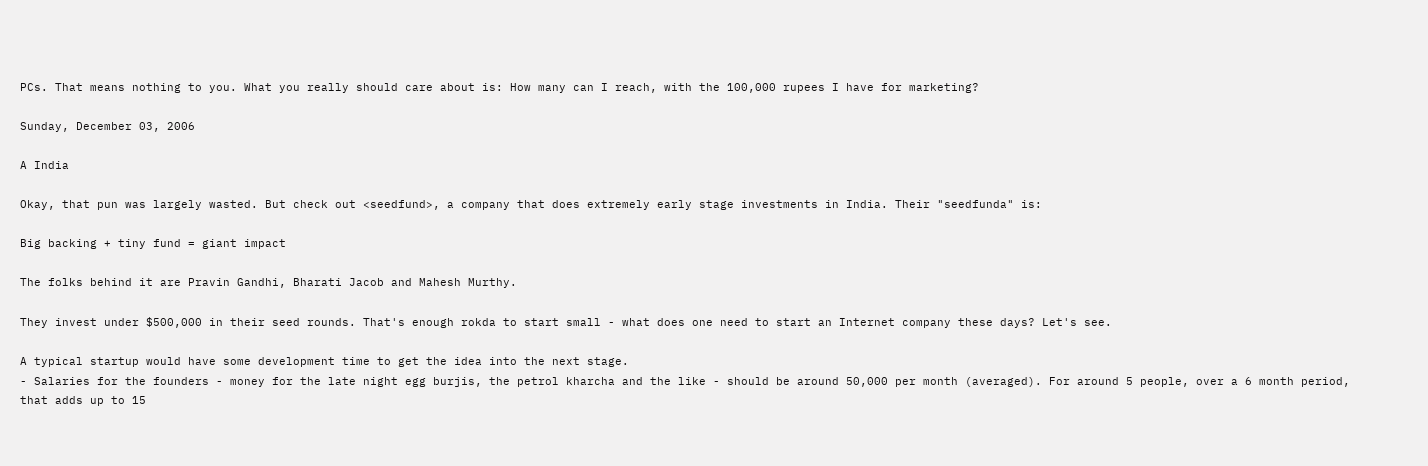PCs. That means nothing to you. What you really should care about is: How many can I reach, with the 100,000 rupees I have for marketing?

Sunday, December 03, 2006

A India

Okay, that pun was largely wasted. But check out <seedfund>, a company that does extremely early stage investments in India. Their "seedfunda" is:

Big backing + tiny fund = giant impact

The folks behind it are Pravin Gandhi, Bharati Jacob and Mahesh Murthy.

They invest under $500,000 in their seed rounds. That's enough rokda to start small - what does one need to start an Internet company these days? Let's see.

A typical startup would have some development time to get the idea into the next stage.
- Salaries for the founders - money for the late night egg burjis, the petrol kharcha and the like - should be around 50,000 per month (averaged). For around 5 people, over a 6 month period, that adds up to 15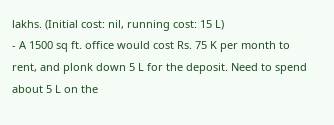lakhs. (Initial cost: nil, running cost: 15 L)
- A 1500 sq ft. office would cost Rs. 75 K per month to rent, and plonk down 5 L for the deposit. Need to spend about 5 L on the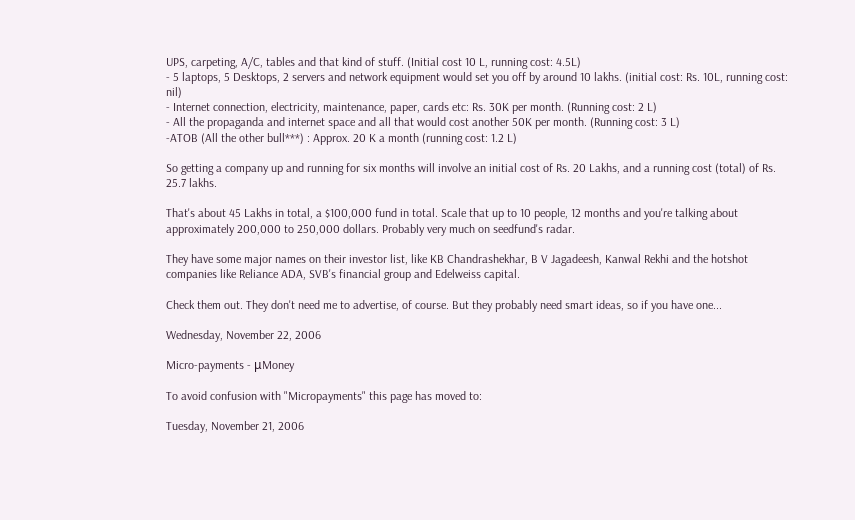UPS, carpeting, A/C, tables and that kind of stuff. (Initial cost 10 L, running cost: 4.5L)
- 5 laptops, 5 Desktops, 2 servers and network equipment would set you off by around 10 lakhs. (initial cost: Rs. 10L, running cost: nil)
- Internet connection, electricity, maintenance, paper, cards etc: Rs. 30K per month. (Running cost: 2 L)
- All the propaganda and internet space and all that would cost another 50K per month. (Running cost: 3 L)
-ATOB (All the other bull***) : Approx. 20 K a month (running cost: 1.2 L)

So getting a company up and running for six months will involve an initial cost of Rs. 20 Lakhs, and a running cost (total) of Rs. 25.7 lakhs.

That's about 45 Lakhs in total, a $100,000 fund in total. Scale that up to 10 people, 12 months and you're talking about approximately 200,000 to 250,000 dollars. Probably very much on seedfund's radar.

They have some major names on their investor list, like KB Chandrashekhar, B V Jagadeesh, Kanwal Rekhi and the hotshot companies like Reliance ADA, SVB's financial group and Edelweiss capital.

Check them out. They don't need me to advertise, of course. But they probably need smart ideas, so if you have one...

Wednesday, November 22, 2006

Micro-payments - μMoney

To avoid confusion with "Micropayments" this page has moved to:

Tuesday, November 21, 2006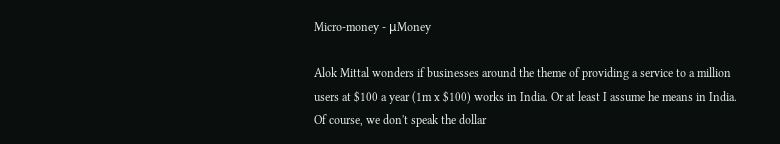Micro-money - μMoney

Alok Mittal wonders if businesses around the theme of providing a service to a million users at $100 a year (1m x $100) works in India. Or at least I assume he means in India. Of course, we don't speak the dollar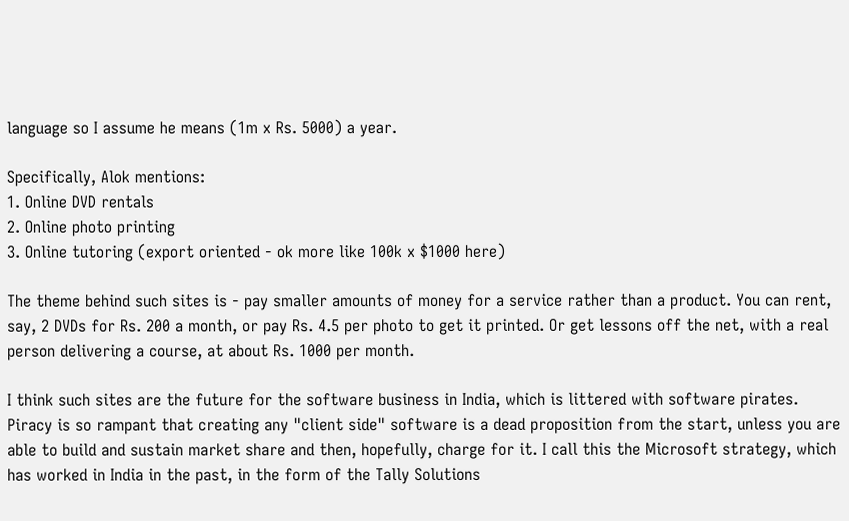language so I assume he means (1m x Rs. 5000) a year.

Specifically, Alok mentions:
1. Online DVD rentals
2. Online photo printing
3. Online tutoring (export oriented - ok more like 100k x $1000 here)

The theme behind such sites is - pay smaller amounts of money for a service rather than a product. You can rent, say, 2 DVDs for Rs. 200 a month, or pay Rs. 4.5 per photo to get it printed. Or get lessons off the net, with a real person delivering a course, at about Rs. 1000 per month.

I think such sites are the future for the software business in India, which is littered with software pirates. Piracy is so rampant that creating any "client side" software is a dead proposition from the start, unless you are able to build and sustain market share and then, hopefully, charge for it. I call this the Microsoft strategy, which has worked in India in the past, in the form of the Tally Solutions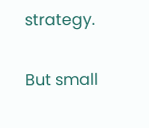strategy.

But small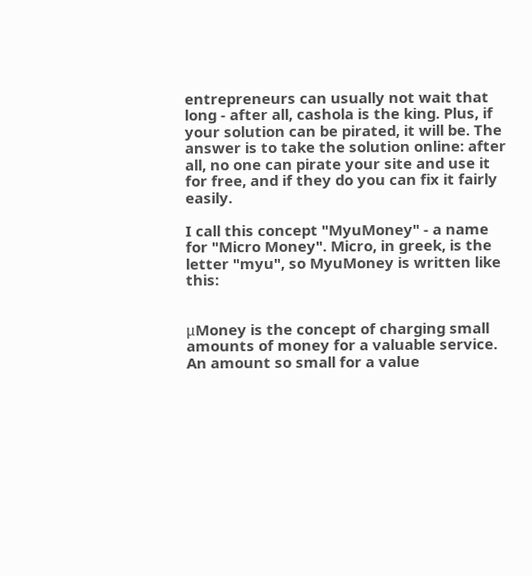entrepreneurs can usually not wait that long - after all, cashola is the king. Plus, if your solution can be pirated, it will be. The answer is to take the solution online: after all, no one can pirate your site and use it for free, and if they do you can fix it fairly easily.

I call this concept "MyuMoney" - a name for "Micro Money". Micro, in greek, is the letter "myu", so MyuMoney is written like this:


μMoney is the concept of charging small amounts of money for a valuable service. An amount so small for a value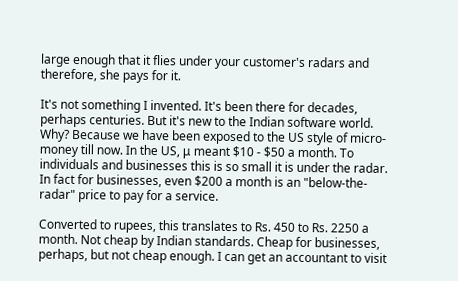large enough that it flies under your customer's radars and therefore, she pays for it.

It's not something I invented. It's been there for decades, perhaps centuries. But it's new to the Indian software world. Why? Because we have been exposed to the US style of micro-money till now. In the US, μ meant $10 - $50 a month. To individuals and businesses this is so small it is under the radar. In fact for businesses, even $200 a month is an "below-the-radar" price to pay for a service.

Converted to rupees, this translates to Rs. 450 to Rs. 2250 a month. Not cheap by Indian standards. Cheap for businesses, perhaps, but not cheap enough. I can get an accountant to visit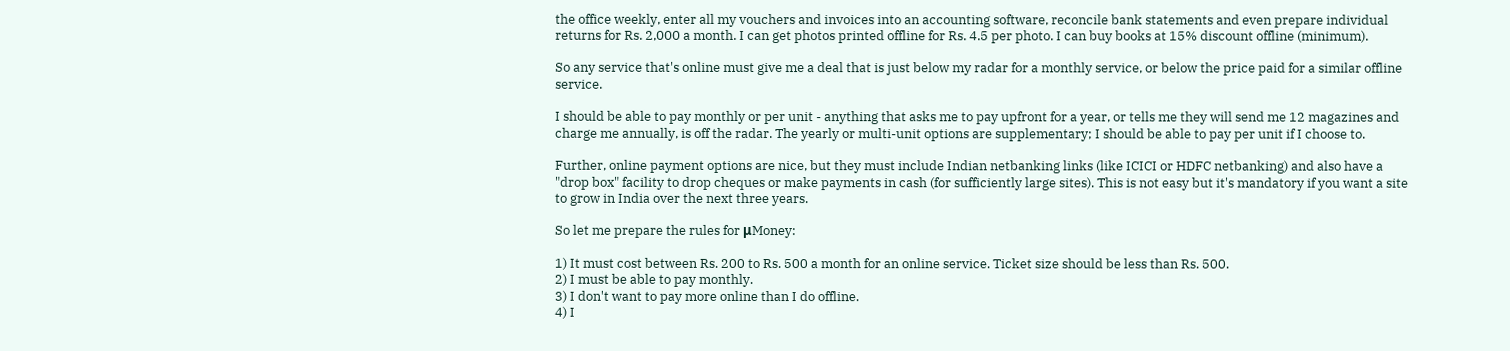the office weekly, enter all my vouchers and invoices into an accounting software, reconcile bank statements and even prepare individual returns for Rs. 2,000 a month. I can get photos printed offline for Rs. 4.5 per photo. I can buy books at 15% discount offline (minimum).

So any service that's online must give me a deal that is just below my radar for a monthly service, or below the price paid for a similar offline service.

I should be able to pay monthly or per unit - anything that asks me to pay upfront for a year, or tells me they will send me 12 magazines and charge me annually, is off the radar. The yearly or multi-unit options are supplementary; I should be able to pay per unit if I choose to.

Further, online payment options are nice, but they must include Indian netbanking links (like ICICI or HDFC netbanking) and also have a "drop box" facility to drop cheques or make payments in cash (for sufficiently large sites). This is not easy but it's mandatory if you want a site to grow in India over the next three years.

So let me prepare the rules for μMoney:

1) It must cost between Rs. 200 to Rs. 500 a month for an online service. Ticket size should be less than Rs. 500.
2) I must be able to pay monthly.
3) I don't want to pay more online than I do offline.
4) I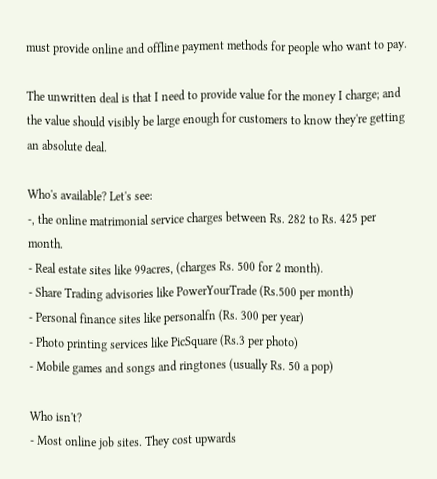must provide online and offline payment methods for people who want to pay.

The unwritten deal is that I need to provide value for the money I charge; and the value should visibly be large enough for customers to know they're getting an absolute deal.

Who's available? Let's see:
-, the online matrimonial service charges between Rs. 282 to Rs. 425 per month.
- Real estate sites like 99acres, (charges Rs. 500 for 2 month).
- Share Trading advisories like PowerYourTrade (Rs.500 per month)
- Personal finance sites like personalfn (Rs. 300 per year)
- Photo printing services like PicSquare (Rs.3 per photo)
- Mobile games and songs and ringtones (usually Rs. 50 a pop)

Who isn't?
- Most online job sites. They cost upwards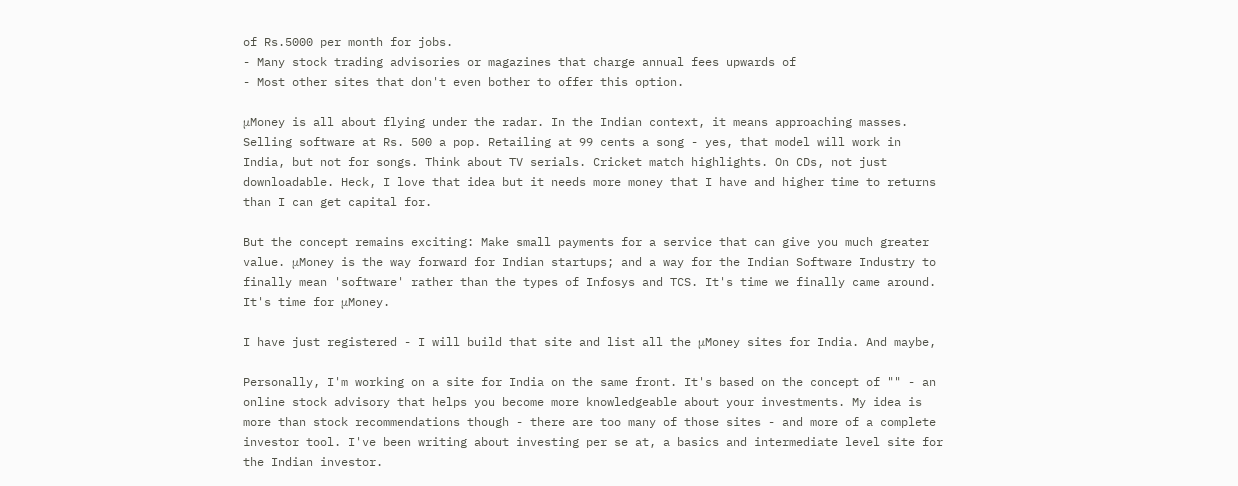of Rs.5000 per month for jobs.
- Many stock trading advisories or magazines that charge annual fees upwards of
- Most other sites that don't even bother to offer this option.

μMoney is all about flying under the radar. In the Indian context, it means approaching masses. Selling software at Rs. 500 a pop. Retailing at 99 cents a song - yes, that model will work in India, but not for songs. Think about TV serials. Cricket match highlights. On CDs, not just downloadable. Heck, I love that idea but it needs more money that I have and higher time to returns than I can get capital for.

But the concept remains exciting: Make small payments for a service that can give you much greater value. μMoney is the way forward for Indian startups; and a way for the Indian Software Industry to finally mean 'software' rather than the types of Infosys and TCS. It's time we finally came around. It's time for μMoney.

I have just registered - I will build that site and list all the μMoney sites for India. And maybe,

Personally, I'm working on a site for India on the same front. It's based on the concept of "" - an online stock advisory that helps you become more knowledgeable about your investments. My idea is more than stock recommendations though - there are too many of those sites - and more of a complete investor tool. I've been writing about investing per se at, a basics and intermediate level site for the Indian investor.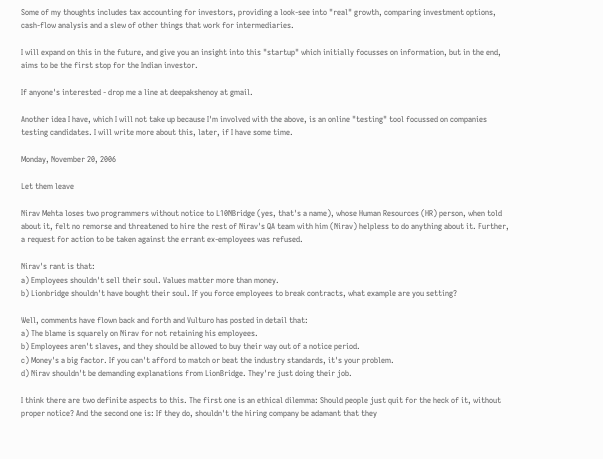Some of my thoughts includes tax accounting for investors, providing a look-see into "real" growth, comparing investment options, cash-flow analysis and a slew of other things that work for intermediaries.

I will expand on this in the future, and give you an insight into this "startup" which initially focusses on information, but in the end, aims to be the first stop for the Indian investor.

If anyone's interested - drop me a line at deepakshenoy at gmail.

Another idea I have, which I will not take up because I'm involved with the above, is an online "testing" tool focussed on companies testing candidates. I will write more about this, later, if I have some time.

Monday, November 20, 2006

Let them leave

Nirav Mehta loses two programmers without notice to L10NBridge (yes, that's a name), whose Human Resources (HR) person, when told about it, felt no remorse and threatened to hire the rest of Nirav's QA team with him (Nirav) helpless to do anything about it. Further, a request for action to be taken against the errant ex-employees was refused.

Nirav's rant is that:
a) Employees shouldn't sell their soul. Values matter more than money.
b) Lionbridge shouldn't have bought their soul. If you force employees to break contracts, what example are you setting?

Well, comments have flown back and forth and Vulturo has posted in detail that:
a) The blame is squarely on Nirav for not retaining his employees.
b) Employees aren't slaves, and they should be allowed to buy their way out of a notice period.
c) Money's a big factor. If you can't afford to match or beat the industry standards, it's your problem.
d) Nirav shouldn't be demanding explanations from LionBridge. They're just doing their job.

I think there are two definite aspects to this. The first one is an ethical dilemma: Should people just quit for the heck of it, without proper notice? And the second one is: If they do, shouldn't the hiring company be adamant that they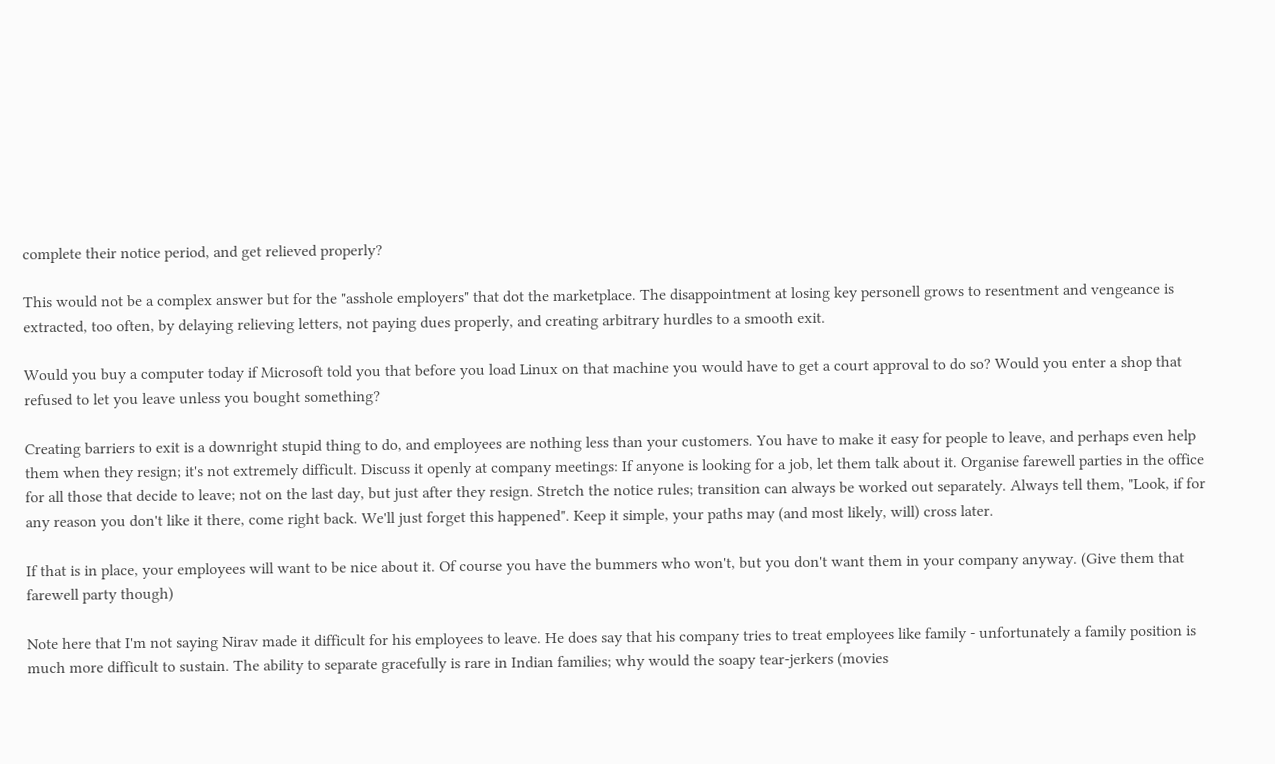complete their notice period, and get relieved properly?

This would not be a complex answer but for the "asshole employers" that dot the marketplace. The disappointment at losing key personell grows to resentment and vengeance is extracted, too often, by delaying relieving letters, not paying dues properly, and creating arbitrary hurdles to a smooth exit.

Would you buy a computer today if Microsoft told you that before you load Linux on that machine you would have to get a court approval to do so? Would you enter a shop that refused to let you leave unless you bought something?

Creating barriers to exit is a downright stupid thing to do, and employees are nothing less than your customers. You have to make it easy for people to leave, and perhaps even help them when they resign; it's not extremely difficult. Discuss it openly at company meetings: If anyone is looking for a job, let them talk about it. Organise farewell parties in the office for all those that decide to leave; not on the last day, but just after they resign. Stretch the notice rules; transition can always be worked out separately. Always tell them, "Look, if for any reason you don't like it there, come right back. We'll just forget this happened". Keep it simple, your paths may (and most likely, will) cross later.

If that is in place, your employees will want to be nice about it. Of course you have the bummers who won't, but you don't want them in your company anyway. (Give them that farewell party though)

Note here that I'm not saying Nirav made it difficult for his employees to leave. He does say that his company tries to treat employees like family - unfortunately a family position is much more difficult to sustain. The ability to separate gracefully is rare in Indian families; why would the soapy tear-jerkers (movies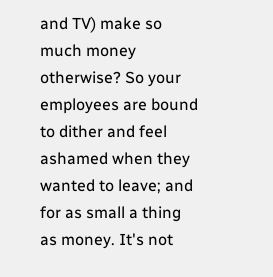and TV) make so much money otherwise? So your employees are bound to dither and feel ashamed when they wanted to leave; and for as small a thing as money. It's not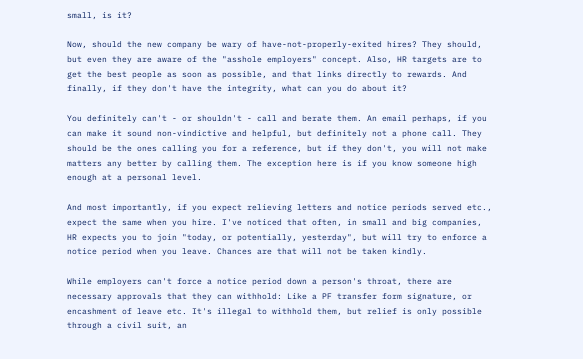small, is it?

Now, should the new company be wary of have-not-properly-exited hires? They should, but even they are aware of the "asshole employers" concept. Also, HR targets are to get the best people as soon as possible, and that links directly to rewards. And finally, if they don't have the integrity, what can you do about it?

You definitely can't - or shouldn't - call and berate them. An email perhaps, if you can make it sound non-vindictive and helpful, but definitely not a phone call. They should be the ones calling you for a reference, but if they don't, you will not make matters any better by calling them. The exception here is if you know someone high enough at a personal level.

And most importantly, if you expect relieving letters and notice periods served etc., expect the same when you hire. I've noticed that often, in small and big companies, HR expects you to join "today, or potentially, yesterday", but will try to enforce a notice period when you leave. Chances are that will not be taken kindly.

While employers can't force a notice period down a person's throat, there are necessary approvals that they can withhold: Like a PF transfer form signature, or encashment of leave etc. It's illegal to withhold them, but relief is only possible through a civil suit, an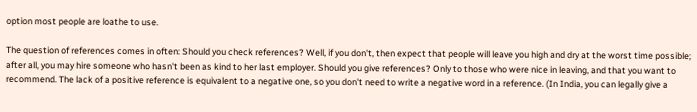option most people are loathe to use.

The question of references comes in often: Should you check references? Well, if you don't, then expect that people will leave you high and dry at the worst time possible; after all, you may hire someone who hasn't been as kind to her last employer. Should you give references? Only to those who were nice in leaving, and that you want to recommend. The lack of a positive reference is equivalent to a negative one, so you don't need to write a negative word in a reference. (In India, you can legally give a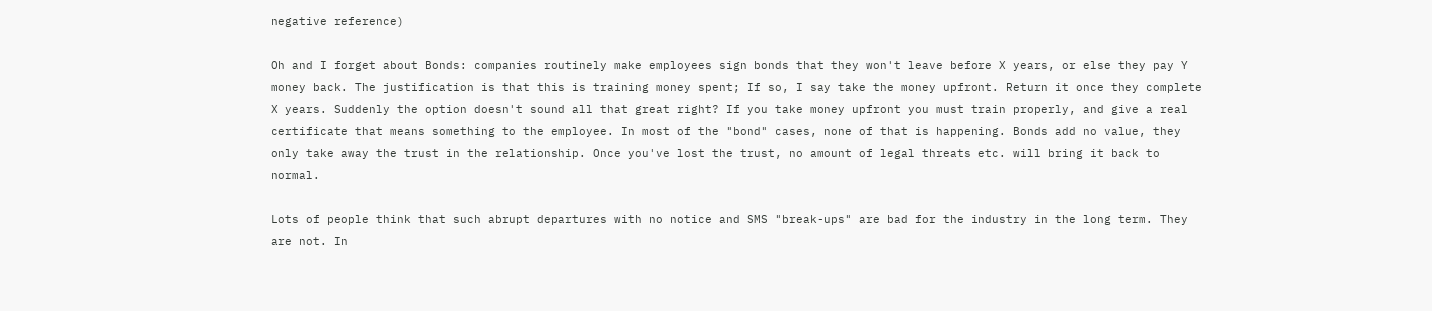negative reference)

Oh and I forget about Bonds: companies routinely make employees sign bonds that they won't leave before X years, or else they pay Y money back. The justification is that this is training money spent; If so, I say take the money upfront. Return it once they complete X years. Suddenly the option doesn't sound all that great right? If you take money upfront you must train properly, and give a real certificate that means something to the employee. In most of the "bond" cases, none of that is happening. Bonds add no value, they only take away the trust in the relationship. Once you've lost the trust, no amount of legal threats etc. will bring it back to normal.

Lots of people think that such abrupt departures with no notice and SMS "break-ups" are bad for the industry in the long term. They are not. In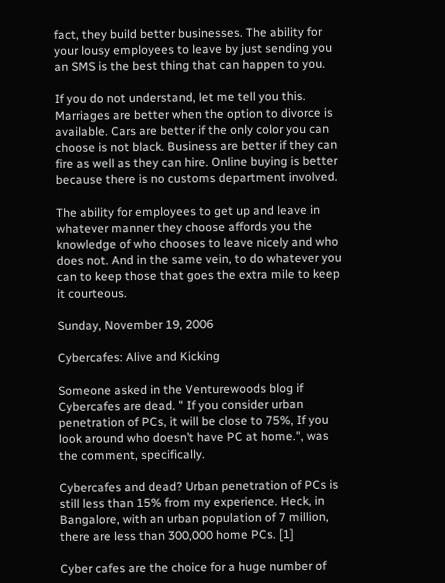fact, they build better businesses. The ability for your lousy employees to leave by just sending you an SMS is the best thing that can happen to you.

If you do not understand, let me tell you this. Marriages are better when the option to divorce is available. Cars are better if the only color you can choose is not black. Business are better if they can fire as well as they can hire. Online buying is better because there is no customs department involved.

The ability for employees to get up and leave in whatever manner they choose affords you the knowledge of who chooses to leave nicely and who does not. And in the same vein, to do whatever you can to keep those that goes the extra mile to keep it courteous.

Sunday, November 19, 2006

Cybercafes: Alive and Kicking

Someone asked in the Venturewoods blog if Cybercafes are dead. " If you consider urban penetration of PCs, it will be close to 75%, If you look around who doesn’t have PC at home.", was the comment, specifically.

Cybercafes and dead? Urban penetration of PCs is still less than 15% from my experience. Heck, in Bangalore, with an urban population of 7 million, there are less than 300,000 home PCs. [1]

Cyber cafes are the choice for a huge number of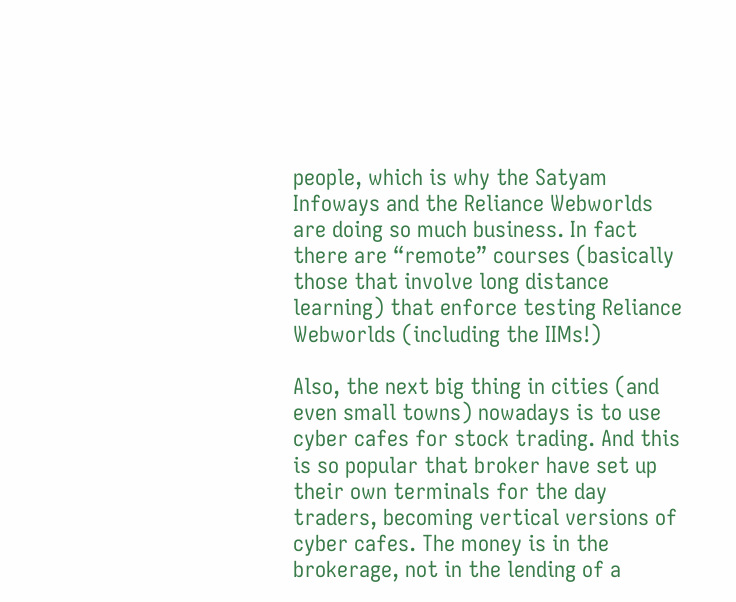people, which is why the Satyam Infoways and the Reliance Webworlds are doing so much business. In fact there are “remote” courses (basically those that involve long distance learning) that enforce testing Reliance Webworlds (including the IIMs!)

Also, the next big thing in cities (and even small towns) nowadays is to use cyber cafes for stock trading. And this is so popular that broker have set up their own terminals for the day traders, becoming vertical versions of cyber cafes. The money is in the brokerage, not in the lending of a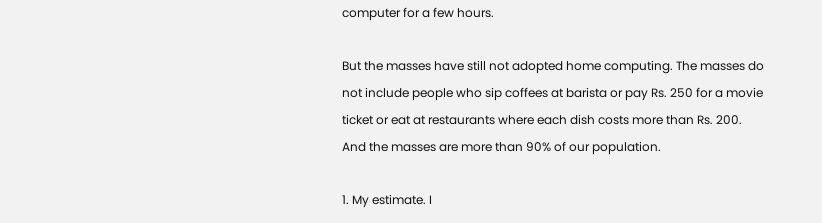computer for a few hours.

But the masses have still not adopted home computing. The masses do not include people who sip coffees at barista or pay Rs. 250 for a movie ticket or eat at restaurants where each dish costs more than Rs. 200. And the masses are more than 90% of our population.

1. My estimate. I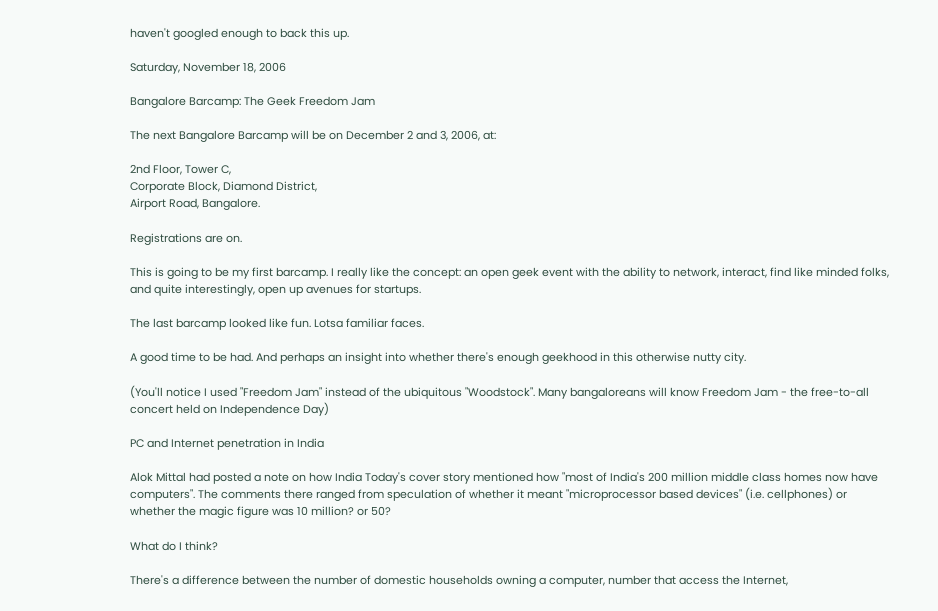haven't googled enough to back this up.

Saturday, November 18, 2006

Bangalore Barcamp: The Geek Freedom Jam

The next Bangalore Barcamp will be on December 2 and 3, 2006, at:

2nd Floor, Tower C,
Corporate Block, Diamond District,
Airport Road, Bangalore.

Registrations are on.

This is going to be my first barcamp. I really like the concept: an open geek event with the ability to network, interact, find like minded folks, and quite interestingly, open up avenues for startups.

The last barcamp looked like fun. Lotsa familiar faces.

A good time to be had. And perhaps an insight into whether there's enough geekhood in this otherwise nutty city.

(You'll notice I used "Freedom Jam" instead of the ubiquitous "Woodstock". Many bangaloreans will know Freedom Jam - the free-to-all concert held on Independence Day)

PC and Internet penetration in India

Alok Mittal had posted a note on how India Today's cover story mentioned how "most of India's 200 million middle class homes now have computers". The comments there ranged from speculation of whether it meant "microprocessor based devices" (i.e. cellphones) or whether the magic figure was 10 million? or 50?

What do I think?

There's a difference between the number of domestic households owning a computer, number that access the Internet,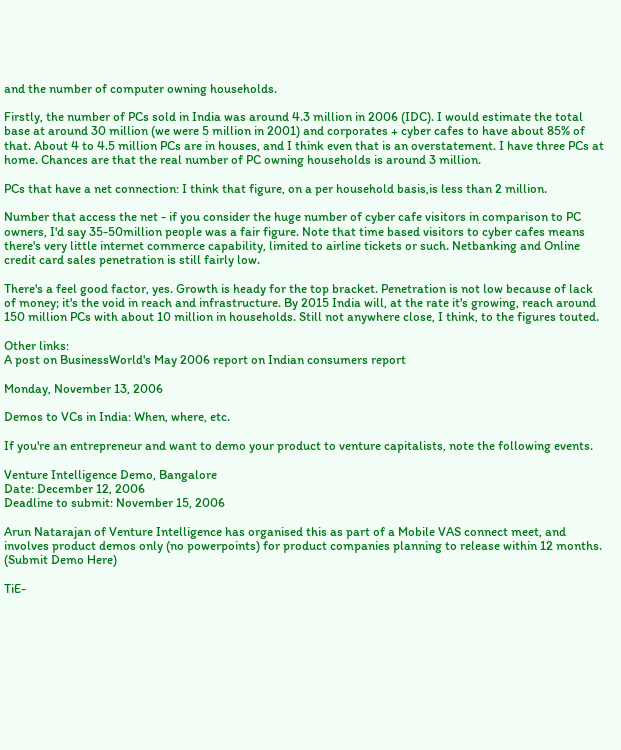and the number of computer owning households.

Firstly, the number of PCs sold in India was around 4.3 million in 2006 (IDC). I would estimate the total base at around 30 million (we were 5 million in 2001) and corporates + cyber cafes to have about 85% of that. About 4 to 4.5 million PCs are in houses, and I think even that is an overstatement. I have three PCs at home. Chances are that the real number of PC owning households is around 3 million.

PCs that have a net connection: I think that figure, on a per household basis,is less than 2 million.

Number that access the net - if you consider the huge number of cyber cafe visitors in comparison to PC owners, I'd say 35-50million people was a fair figure. Note that time based visitors to cyber cafes means there's very little internet commerce capability, limited to airline tickets or such. Netbanking and Online credit card sales penetration is still fairly low.

There's a feel good factor, yes. Growth is heady for the top bracket. Penetration is not low because of lack of money; it's the void in reach and infrastructure. By 2015 India will, at the rate it's growing, reach around 150 million PCs with about 10 million in households. Still not anywhere close, I think, to the figures touted.

Other links:
A post on BusinessWorld's May 2006 report on Indian consumers report

Monday, November 13, 2006

Demos to VCs in India: When, where, etc.

If you're an entrepreneur and want to demo your product to venture capitalists, note the following events.

Venture Intelligence Demo, Bangalore
Date: December 12, 2006
Deadline to submit: November 15, 2006

Arun Natarajan of Venture Intelligence has organised this as part of a Mobile VAS connect meet, and involves product demos only (no powerpoints) for product companies planning to release within 12 months. (Submit Demo Here)

TiE-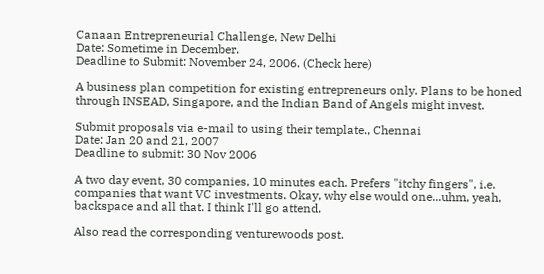Canaan Entrepreneurial Challenge, New Delhi
Date: Sometime in December.
Deadline to Submit: November 24, 2006. (Check here)

A business plan competition for existing entrepreneurs only. Plans to be honed through INSEAD, Singapore, and the Indian Band of Angels might invest.

Submit proposals via e-mail to using their template., Chennai
Date: Jan 20 and 21, 2007
Deadline to submit: 30 Nov 2006

A two day event, 30 companies, 10 minutes each. Prefers "itchy fingers", i.e. companies that want VC investments. Okay, why else would one...uhm, yeah, backspace and all that. I think I'll go attend.

Also read the corresponding venturewoods post.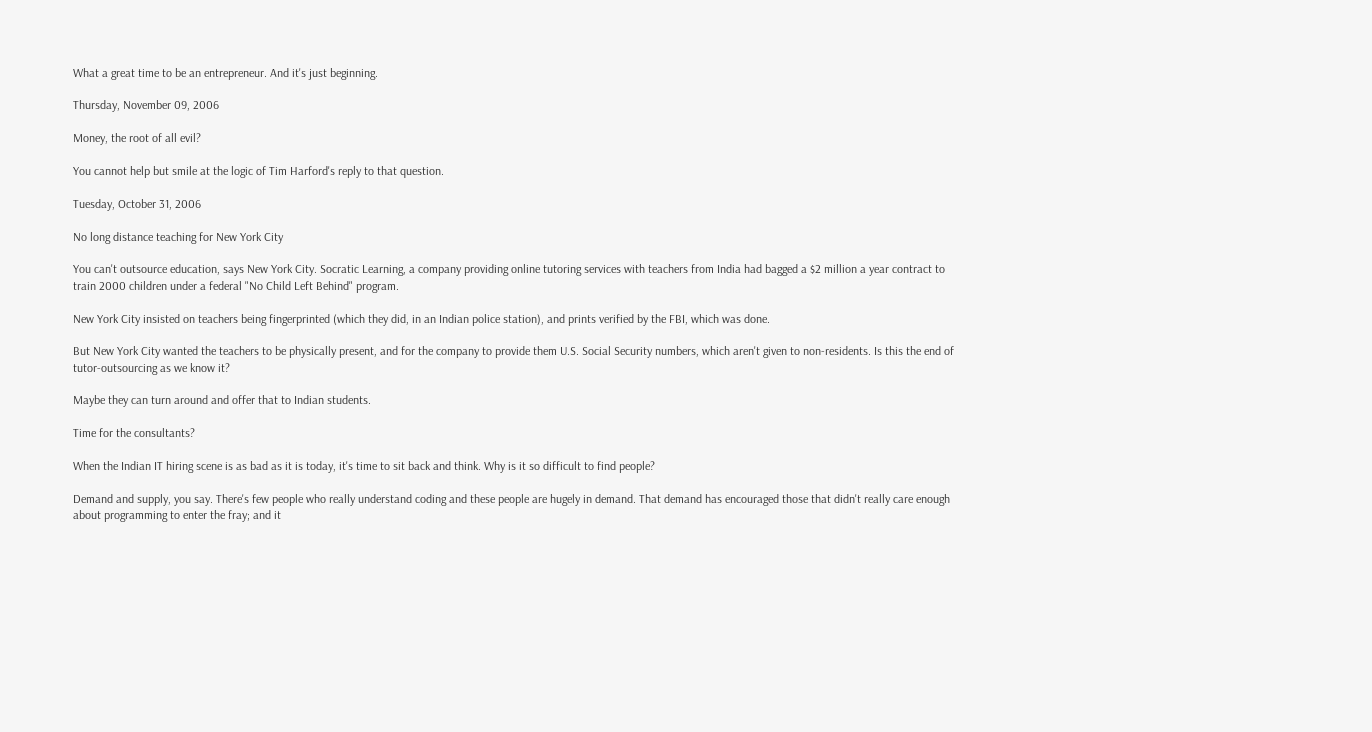What a great time to be an entrepreneur. And it's just beginning.

Thursday, November 09, 2006

Money, the root of all evil?

You cannot help but smile at the logic of Tim Harford's reply to that question.

Tuesday, October 31, 2006

No long distance teaching for New York City

You can't outsource education, says New York City. Socratic Learning, a company providing online tutoring services with teachers from India had bagged a $2 million a year contract to train 2000 children under a federal "No Child Left Behind" program.

New York City insisted on teachers being fingerprinted (which they did, in an Indian police station), and prints verified by the FBI, which was done.

But New York City wanted the teachers to be physically present, and for the company to provide them U.S. Social Security numbers, which aren't given to non-residents. Is this the end of tutor-outsourcing as we know it?

Maybe they can turn around and offer that to Indian students.

Time for the consultants?

When the Indian IT hiring scene is as bad as it is today, it's time to sit back and think. Why is it so difficult to find people?

Demand and supply, you say. There's few people who really understand coding and these people are hugely in demand. That demand has encouraged those that didn't really care enough about programming to enter the fray; and it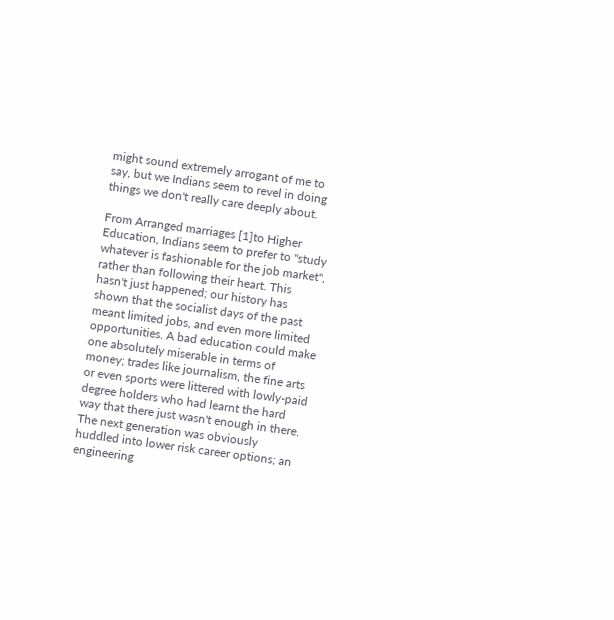might sound extremely arrogant of me to say, but we Indians seem to revel in doing things we don't really care deeply about.

From Arranged marriages [1]to Higher Education, Indians seem to prefer to "study whatever is fashionable for the job market", rather than following their heart. This hasn't just happened; our history has shown that the socialist days of the past meant limited jobs, and even more limited opportunities. A bad education could make one absolutely miserable in terms of money; trades like journalism, the fine arts or even sports were littered with lowly-paid degree holders who had learnt the hard way that there just wasn't enough in there. The next generation was obviously huddled into lower risk career options; an engineering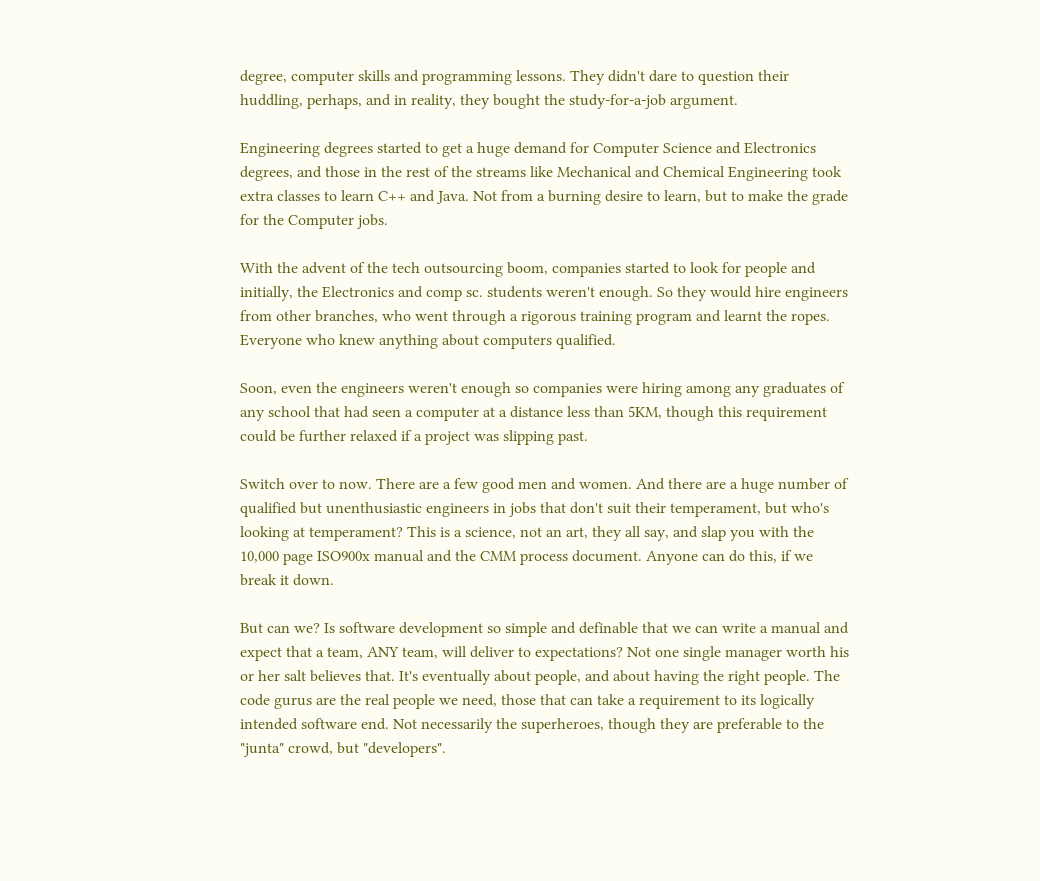degree, computer skills and programming lessons. They didn't dare to question their huddling, perhaps, and in reality, they bought the study-for-a-job argument.

Engineering degrees started to get a huge demand for Computer Science and Electronics degrees, and those in the rest of the streams like Mechanical and Chemical Engineering took extra classes to learn C++ and Java. Not from a burning desire to learn, but to make the grade for the Computer jobs.

With the advent of the tech outsourcing boom, companies started to look for people and initially, the Electronics and comp sc. students weren't enough. So they would hire engineers from other branches, who went through a rigorous training program and learnt the ropes. Everyone who knew anything about computers qualified.

Soon, even the engineers weren't enough so companies were hiring among any graduates of any school that had seen a computer at a distance less than 5KM, though this requirement could be further relaxed if a project was slipping past.

Switch over to now. There are a few good men and women. And there are a huge number of qualified but unenthusiastic engineers in jobs that don't suit their temperament, but who's looking at temperament? This is a science, not an art, they all say, and slap you with the 10,000 page ISO900x manual and the CMM process document. Anyone can do this, if we break it down.

But can we? Is software development so simple and definable that we can write a manual and expect that a team, ANY team, will deliver to expectations? Not one single manager worth his or her salt believes that. It's eventually about people, and about having the right people. The code gurus are the real people we need, those that can take a requirement to its logically intended software end. Not necessarily the superheroes, though they are preferable to the "junta" crowd, but "developers".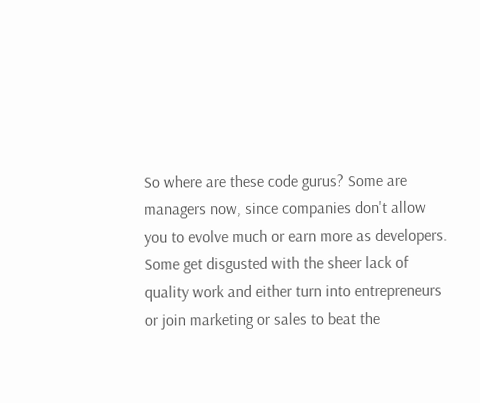So where are these code gurus? Some are managers now, since companies don't allow you to evolve much or earn more as developers. Some get disgusted with the sheer lack of quality work and either turn into entrepreneurs or join marketing or sales to beat the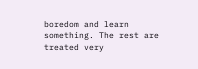boredom and learn something. The rest are treated very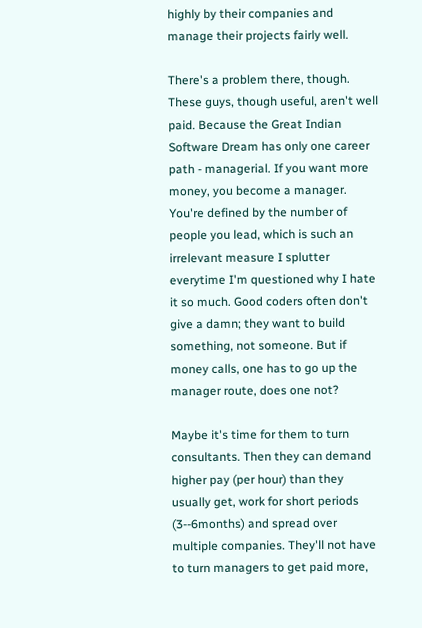highly by their companies and manage their projects fairly well.

There's a problem there, though. These guys, though useful, aren't well paid. Because the Great Indian Software Dream has only one career path - managerial. If you want more money, you become a manager. You're defined by the number of people you lead, which is such an irrelevant measure I splutter everytime I'm questioned why I hate it so much. Good coders often don't give a damn; they want to build something, not someone. But if money calls, one has to go up the manager route, does one not?

Maybe it's time for them to turn consultants. Then they can demand higher pay (per hour) than they usually get, work for short periods (3--6months) and spread over multiple companies. They'll not have to turn managers to get paid more,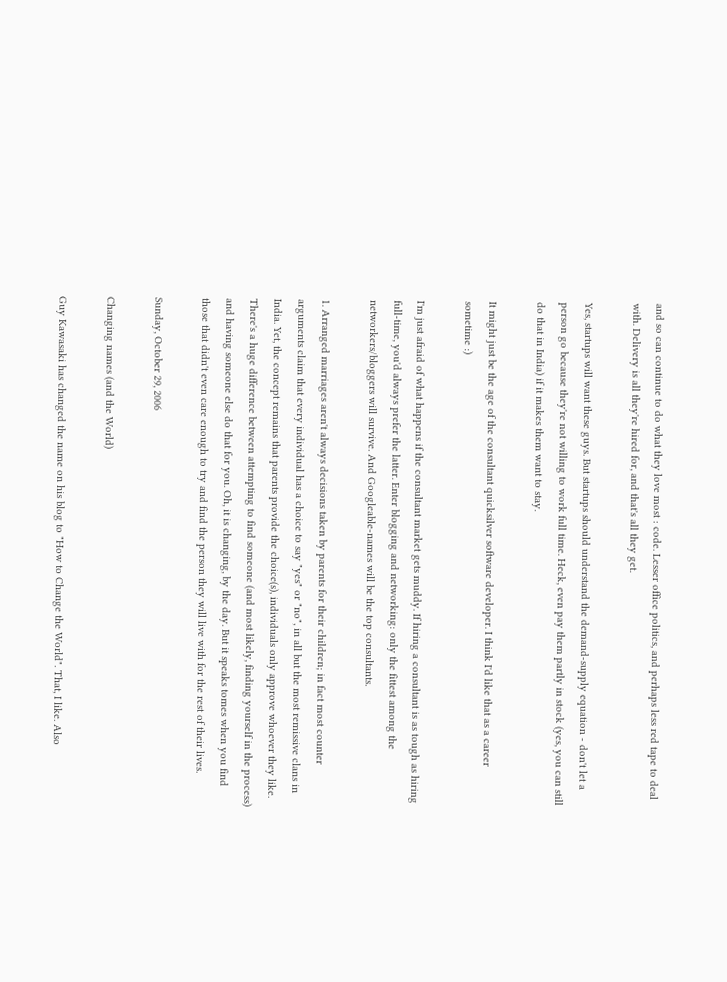and so can continue to do what they love most : code. Lesser office politics, and perhaps less red tape to deal with. Delivery is all they're hired for, and that's all they get.

Yes, startups will want these guys. But startups should understand the demand-supply equation - don't let a person go because they're not willing to work full time. Heck, even pay them partly in stock (yes, you can still do that in India) if it makes them want to stay.

It might just be the age of the consultant quicksilver software developer. I think I'd like that as a career sometime :)

I'm just afraid of what happens if the consultant market gets muddy. If hiring a consultant is as tough as hiring full-time, you'd always prefer the latter. Enter blogging and networking: only the fittest among the networkers/bloggers will survive. And Googleable-names will be the top consultants.

1. Arranged marriages aren't always decisions taken by parents for their children; in fact most counter arguments claim that every individual has a choice to say "yes" or "no", in all but the most remissive clans in India. Yet, the concept remains that parents provide the choice(s), individuals only approve whoever they like. There's a huge difference between attempting to find someone (and most likely, finding yourself in the process) and having someone else do that for you. Oh, it is changing, by the day. But it speaks tomes when you find those that didn't even care enough to try and find the person they will live with for the rest of their lives.

Sunday, October 29, 2006

Changing names (and the World)

Guy Kawasaki has changed the name on his blog to "How to Change the World". That, I like. Also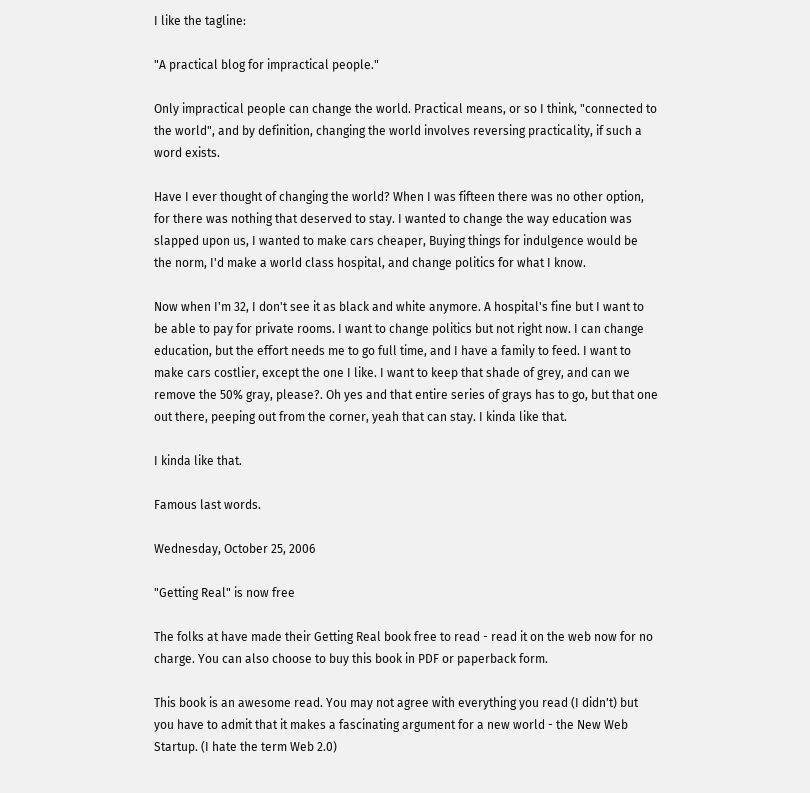I like the tagline:

"A practical blog for impractical people."

Only impractical people can change the world. Practical means, or so I think, "connected to the world", and by definition, changing the world involves reversing practicality, if such a word exists.

Have I ever thought of changing the world? When I was fifteen there was no other option, for there was nothing that deserved to stay. I wanted to change the way education was slapped upon us, I wanted to make cars cheaper, Buying things for indulgence would be the norm, I'd make a world class hospital, and change politics for what I know.

Now when I'm 32, I don't see it as black and white anymore. A hospital's fine but I want to be able to pay for private rooms. I want to change politics but not right now. I can change education, but the effort needs me to go full time, and I have a family to feed. I want to make cars costlier, except the one I like. I want to keep that shade of grey, and can we remove the 50% gray, please?. Oh yes and that entire series of grays has to go, but that one out there, peeping out from the corner, yeah that can stay. I kinda like that.

I kinda like that.

Famous last words.

Wednesday, October 25, 2006

"Getting Real" is now free

The folks at have made their Getting Real book free to read - read it on the web now for no charge. You can also choose to buy this book in PDF or paperback form.

This book is an awesome read. You may not agree with everything you read (I didn't) but you have to admit that it makes a fascinating argument for a new world - the New Web Startup. (I hate the term Web 2.0)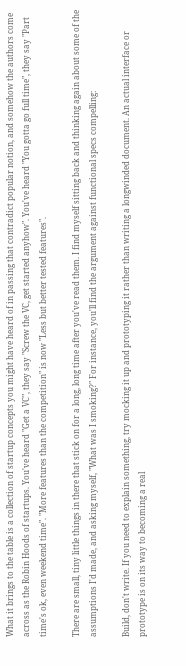What it brings to the table is a collection of startup concepts you might have heard of in passing that contradict popular notion, and somehow the authors come across as the Robin Hoods of startups. You've heard "Get a VC", they say "Screw the VC, get started anyhow". You've heard "You gotta go full time", they say "Part time's ok, even weekend time". "More features than the competition" is now "Less but better tested features".

There are small, tiny little things in there that stick on for a long, long time after you've read them. I find myself sitting back and thinking again about some of the assumptions I'd made, and asking myself, "What was I smoking?" For instance, you'll find the argument against functional specs compelling:

Build, don't write. If you need to explain something, try mocking it up and prototyping it rather than writing a longwinded document. An actual interface or prototype is on its way to becoming a real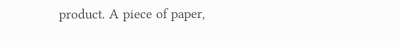product. A piece of paper,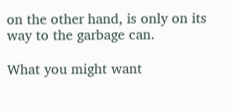on the other hand, is only on its way to the garbage can.

What you might want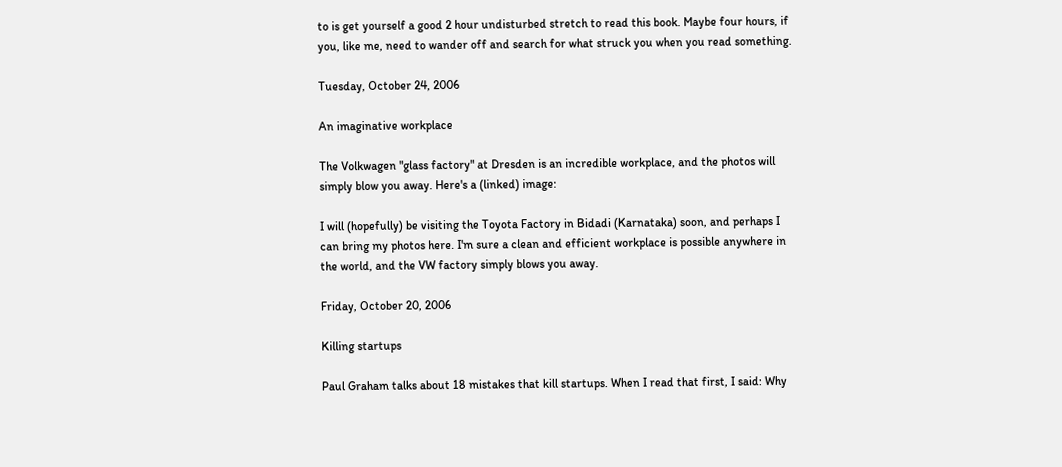to is get yourself a good 2 hour undisturbed stretch to read this book. Maybe four hours, if you, like me, need to wander off and search for what struck you when you read something.

Tuesday, October 24, 2006

An imaginative workplace

The Volkwagen "glass factory" at Dresden is an incredible workplace, and the photos will simply blow you away. Here's a (linked) image:

I will (hopefully) be visiting the Toyota Factory in Bidadi (Karnataka) soon, and perhaps I can bring my photos here. I'm sure a clean and efficient workplace is possible anywhere in the world, and the VW factory simply blows you away.

Friday, October 20, 2006

Killing startups

Paul Graham talks about 18 mistakes that kill startups. When I read that first, I said: Why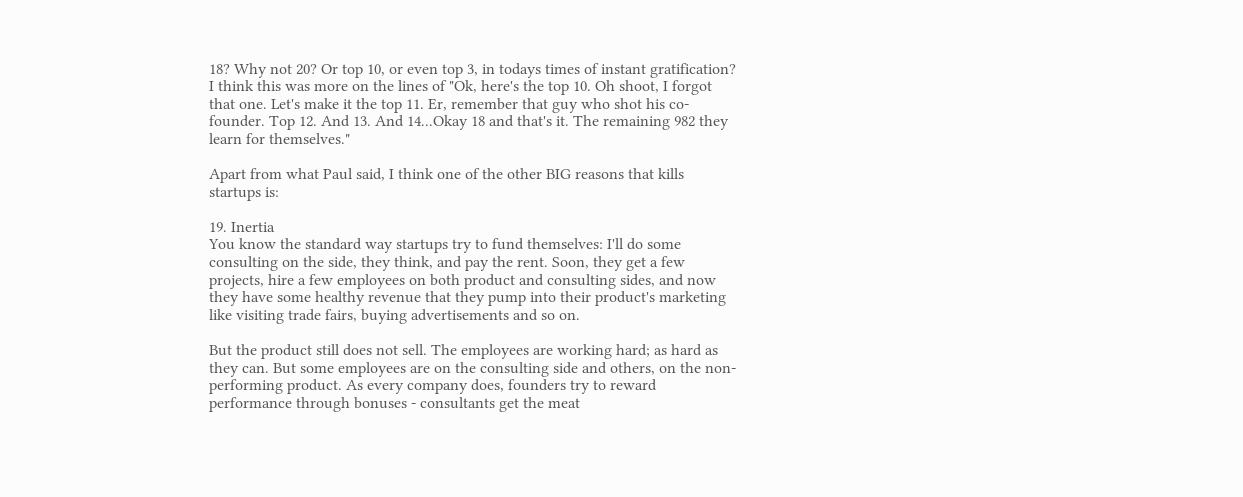18? Why not 20? Or top 10, or even top 3, in todays times of instant gratification? I think this was more on the lines of "Ok, here's the top 10. Oh shoot, I forgot that one. Let's make it the top 11. Er, remember that guy who shot his co-founder. Top 12. And 13. And 14...Okay 18 and that's it. The remaining 982 they learn for themselves."

Apart from what Paul said, I think one of the other BIG reasons that kills startups is:

19. Inertia
You know the standard way startups try to fund themselves: I'll do some consulting on the side, they think, and pay the rent. Soon, they get a few projects, hire a few employees on both product and consulting sides, and now they have some healthy revenue that they pump into their product's marketing like visiting trade fairs, buying advertisements and so on.

But the product still does not sell. The employees are working hard; as hard as they can. But some employees are on the consulting side and others, on the non-performing product. As every company does, founders try to reward performance through bonuses - consultants get the meat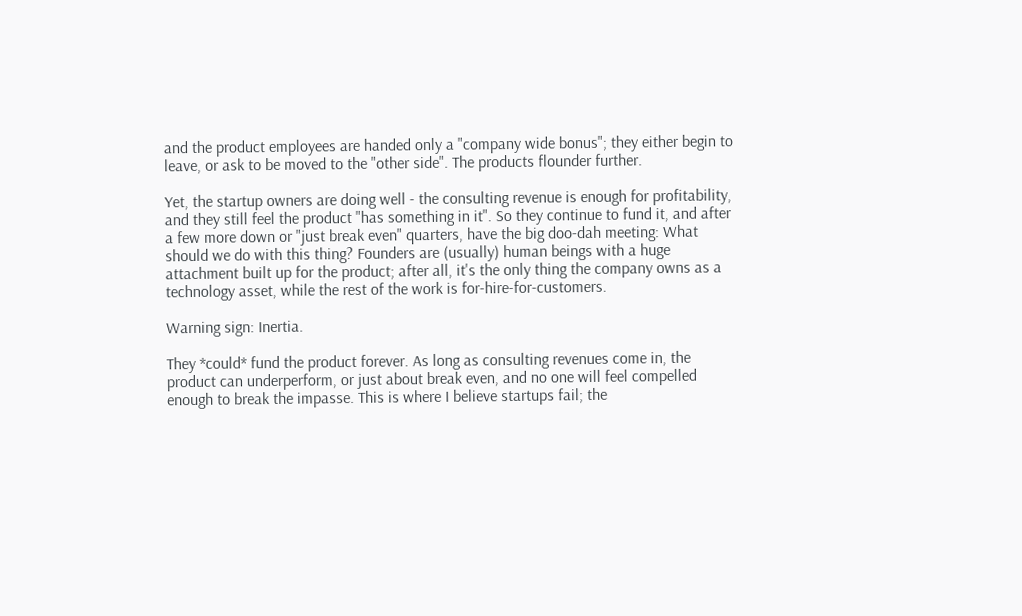and the product employees are handed only a "company wide bonus"; they either begin to leave, or ask to be moved to the "other side". The products flounder further.

Yet, the startup owners are doing well - the consulting revenue is enough for profitability, and they still feel the product "has something in it". So they continue to fund it, and after a few more down or "just break even" quarters, have the big doo-dah meeting: What should we do with this thing? Founders are (usually) human beings with a huge attachment built up for the product; after all, it's the only thing the company owns as a technology asset, while the rest of the work is for-hire-for-customers.

Warning sign: Inertia.

They *could* fund the product forever. As long as consulting revenues come in, the product can underperform, or just about break even, and no one will feel compelled enough to break the impasse. This is where I believe startups fail; the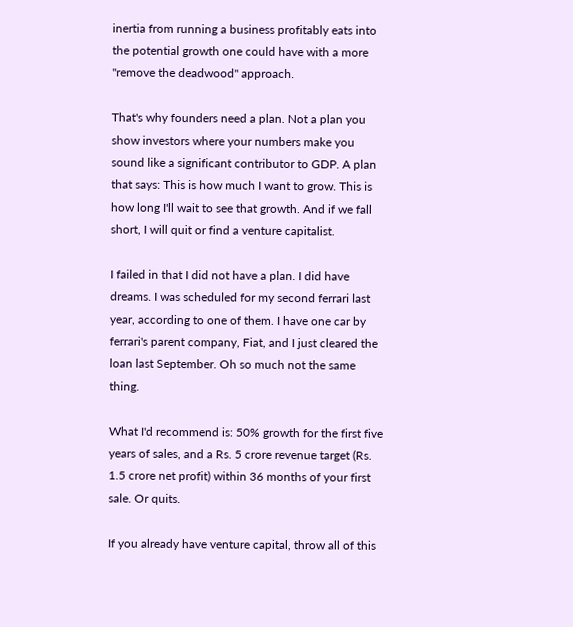inertia from running a business profitably eats into the potential growth one could have with a more "remove the deadwood" approach.

That's why founders need a plan. Not a plan you show investors where your numbers make you sound like a significant contributor to GDP. A plan that says: This is how much I want to grow. This is how long I'll wait to see that growth. And if we fall short, I will quit or find a venture capitalist.

I failed in that I did not have a plan. I did have dreams. I was scheduled for my second ferrari last year, according to one of them. I have one car by ferrari's parent company, Fiat, and I just cleared the loan last September. Oh so much not the same thing.

What I'd recommend is: 50% growth for the first five years of sales, and a Rs. 5 crore revenue target (Rs. 1.5 crore net profit) within 36 months of your first sale. Or quits.

If you already have venture capital, throw all of this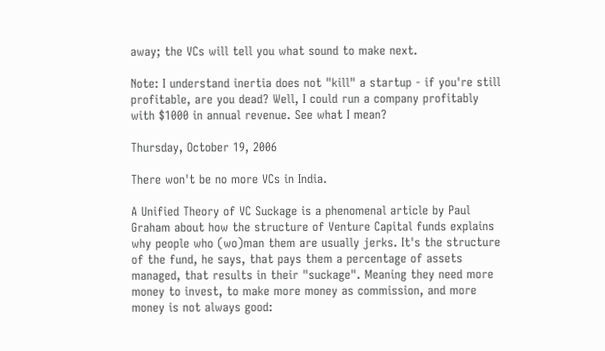away; the VCs will tell you what sound to make next.

Note: I understand inertia does not "kill" a startup - if you're still profitable, are you dead? Well, I could run a company profitably with $1000 in annual revenue. See what I mean?

Thursday, October 19, 2006

There won't be no more VCs in India.

A Unified Theory of VC Suckage is a phenomenal article by Paul Graham about how the structure of Venture Capital funds explains why people who (wo)man them are usually jerks. It's the structure of the fund, he says, that pays them a percentage of assets managed, that results in their "suckage". Meaning they need more money to invest, to make more money as commission, and more money is not always good: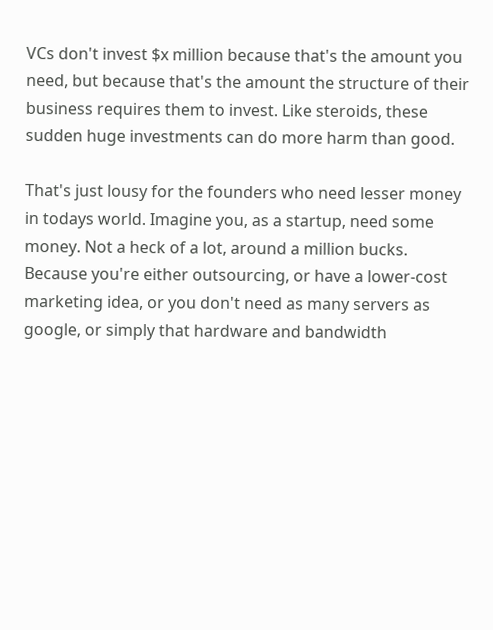VCs don't invest $x million because that's the amount you need, but because that's the amount the structure of their business requires them to invest. Like steroids, these sudden huge investments can do more harm than good.

That's just lousy for the founders who need lesser money in todays world. Imagine you, as a startup, need some money. Not a heck of a lot, around a million bucks. Because you're either outsourcing, or have a lower-cost marketing idea, or you don't need as many servers as google, or simply that hardware and bandwidth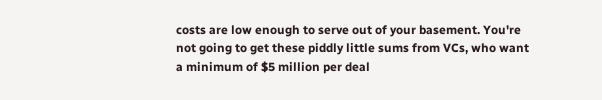costs are low enough to serve out of your basement. You're not going to get these piddly little sums from VCs, who want a minimum of $5 million per deal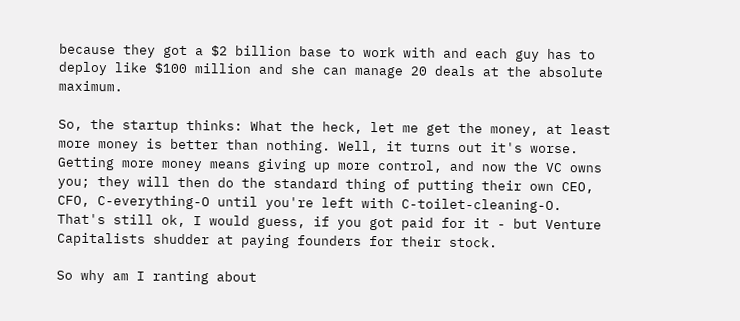because they got a $2 billion base to work with and each guy has to deploy like $100 million and she can manage 20 deals at the absolute maximum.

So, the startup thinks: What the heck, let me get the money, at least more money is better than nothing. Well, it turns out it's worse. Getting more money means giving up more control, and now the VC owns you; they will then do the standard thing of putting their own CEO, CFO, C-everything-O until you're left with C-toilet-cleaning-O. That's still ok, I would guess, if you got paid for it - but Venture Capitalists shudder at paying founders for their stock.

So why am I ranting about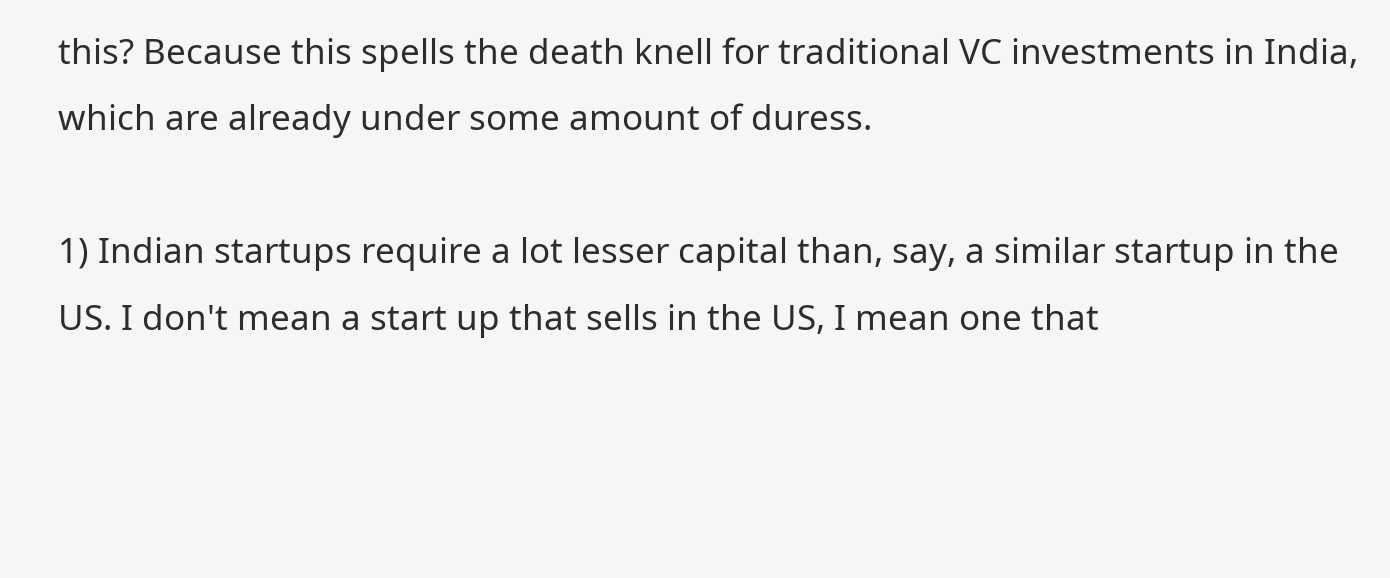this? Because this spells the death knell for traditional VC investments in India, which are already under some amount of duress.

1) Indian startups require a lot lesser capital than, say, a similar startup in the US. I don't mean a start up that sells in the US, I mean one that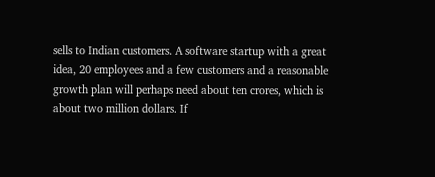sells to Indian customers. A software startup with a great idea, 20 employees and a few customers and a reasonable growth plan will perhaps need about ten crores, which is about two million dollars. If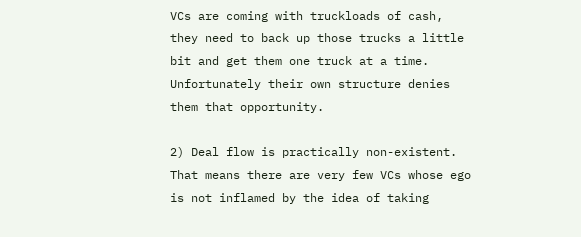VCs are coming with truckloads of cash, they need to back up those trucks a little bit and get them one truck at a time. Unfortunately their own structure denies them that opportunity.

2) Deal flow is practically non-existent. That means there are very few VCs whose ego is not inflamed by the idea of taking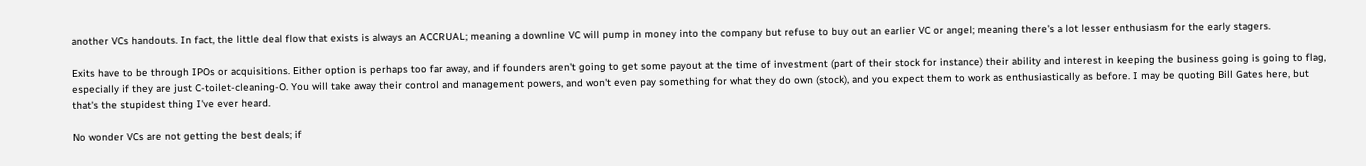another VCs handouts. In fact, the little deal flow that exists is always an ACCRUAL; meaning a downline VC will pump in money into the company but refuse to buy out an earlier VC or angel; meaning there's a lot lesser enthusiasm for the early stagers.

Exits have to be through IPOs or acquisitions. Either option is perhaps too far away, and if founders aren't going to get some payout at the time of investment (part of their stock for instance) their ability and interest in keeping the business going is going to flag, especially if they are just C-toilet-cleaning-O. You will take away their control and management powers, and won't even pay something for what they do own (stock), and you expect them to work as enthusiastically as before. I may be quoting Bill Gates here, but that's the stupidest thing I've ever heard.

No wonder VCs are not getting the best deals; if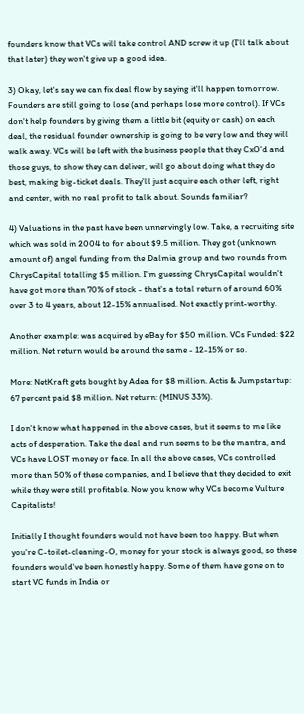founders know that VCs will take control AND screw it up (I'll talk about that later) they won't give up a good idea.

3) Okay, let's say we can fix deal flow by saying it'll happen tomorrow. Founders are still going to lose (and perhaps lose more control). If VCs don't help founders by giving them a little bit (equity or cash) on each deal, the residual founder ownership is going to be very low and they will walk away. VCs will be left with the business people that they CxO'd and those guys, to show they can deliver, will go about doing what they do best, making big-ticket deals. They'll just acquire each other left, right and center, with no real profit to talk about. Sounds familiar?

4) Valuations in the past have been unnervingly low. Take, a recruiting site which was sold in 2004 to for about $9.5 million. They got (unknown amount of) angel funding from the Dalmia group and two rounds from ChrysCapital totalling $5 million. I'm guessing ChrysCapital wouldn't have got more than 70% of stock - that's a total return of around 60% over 3 to 4 years, about 12-15% annualised. Not exactly print-worthy.

Another example: was acquired by eBay for $50 million. VCs Funded: $22 million. Net return would be around the same - 12-15% or so.

More: NetKraft gets bought by Adea for $8 million. Actis & Jumpstartup: 67 percent paid $8 million. Net return: (MINUS 33%).

I don't know what happened in the above cases, but it seems to me like acts of desperation. Take the deal and run seems to be the mantra, and VCs have LOST money or face. In all the above cases, VCs controlled more than 50% of these companies, and I believe that they decided to exit while they were still profitable. Now you know why VCs become Vulture Capitalists!

Initially I thought founders would not have been too happy. But when you're C-toilet-cleaning-O, money for your stock is always good, so these founders would've been honestly happy. Some of them have gone on to start VC funds in India or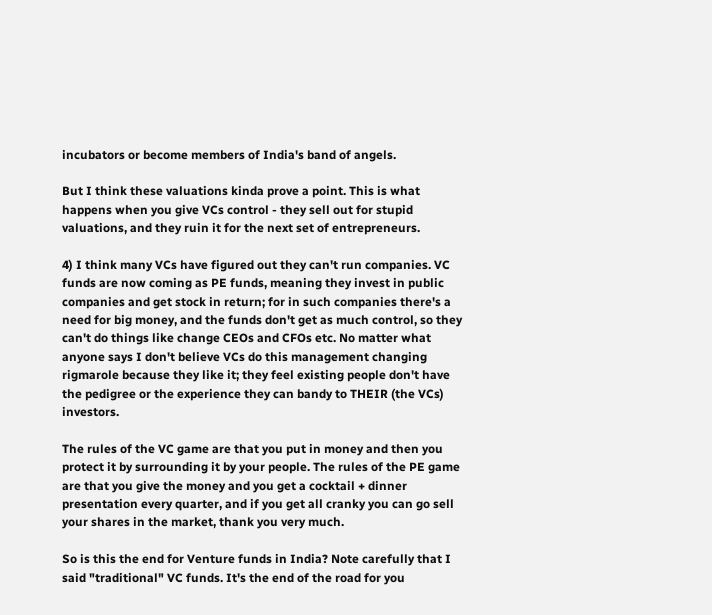incubators or become members of India's band of angels.

But I think these valuations kinda prove a point. This is what happens when you give VCs control - they sell out for stupid valuations, and they ruin it for the next set of entrepreneurs.

4) I think many VCs have figured out they can't run companies. VC funds are now coming as PE funds, meaning they invest in public companies and get stock in return; for in such companies there's a need for big money, and the funds don't get as much control, so they can't do things like change CEOs and CFOs etc. No matter what anyone says I don't believe VCs do this management changing rigmarole because they like it; they feel existing people don't have the pedigree or the experience they can bandy to THEIR (the VCs) investors.

The rules of the VC game are that you put in money and then you protect it by surrounding it by your people. The rules of the PE game are that you give the money and you get a cocktail + dinner presentation every quarter, and if you get all cranky you can go sell your shares in the market, thank you very much.

So is this the end for Venture funds in India? Note carefully that I said "traditional" VC funds. It's the end of the road for you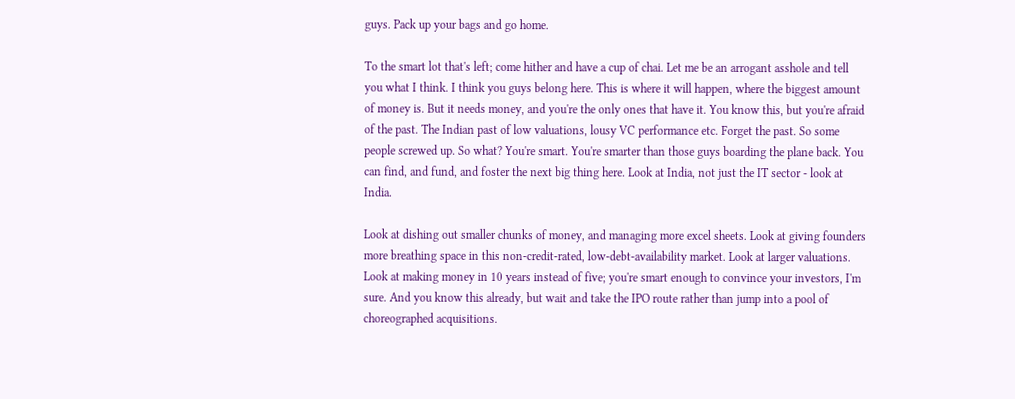guys. Pack up your bags and go home.

To the smart lot that's left; come hither and have a cup of chai. Let me be an arrogant asshole and tell you what I think. I think you guys belong here. This is where it will happen, where the biggest amount of money is. But it needs money, and you're the only ones that have it. You know this, but you're afraid of the past. The Indian past of low valuations, lousy VC performance etc. Forget the past. So some people screwed up. So what? You're smart. You're smarter than those guys boarding the plane back. You can find, and fund, and foster the next big thing here. Look at India, not just the IT sector - look at India.

Look at dishing out smaller chunks of money, and managing more excel sheets. Look at giving founders more breathing space in this non-credit-rated, low-debt-availability market. Look at larger valuations. Look at making money in 10 years instead of five; you're smart enough to convince your investors, I'm sure. And you know this already, but wait and take the IPO route rather than jump into a pool of choreographed acquisitions.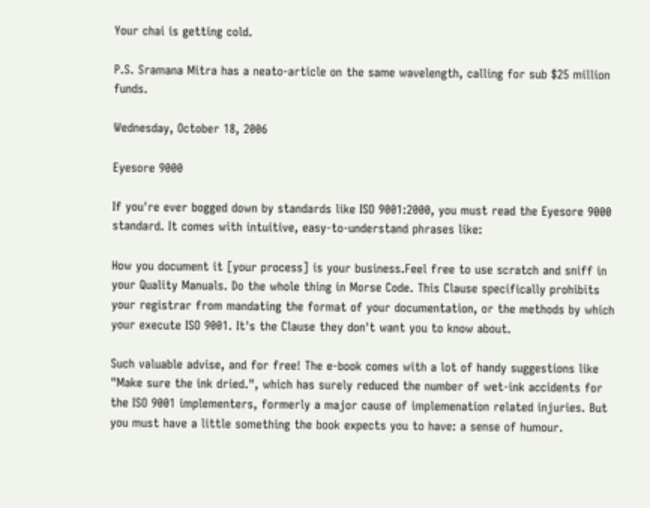Your chai is getting cold.

P.S. Sramana Mitra has a neato-article on the same wavelength, calling for sub $25 million funds.

Wednesday, October 18, 2006

Eyesore 9000

If you're ever bogged down by standards like ISO 9001:2000, you must read the Eyesore 9000 standard. It comes with intuitive, easy-to-understand phrases like:

How you document it [your process] is your business.Feel free to use scratch and sniff in your Quality Manuals. Do the whole thing in Morse Code. This Clause specifically prohibits your registrar from mandating the format of your documentation, or the methods by which your execute ISO 9001. It's the Clause they don't want you to know about.

Such valuable advise, and for free! The e-book comes with a lot of handy suggestions like "Make sure the ink dried.", which has surely reduced the number of wet-ink accidents for the ISO 9001 implementers, formerly a major cause of implemenation related injuries. But you must have a little something the book expects you to have: a sense of humour.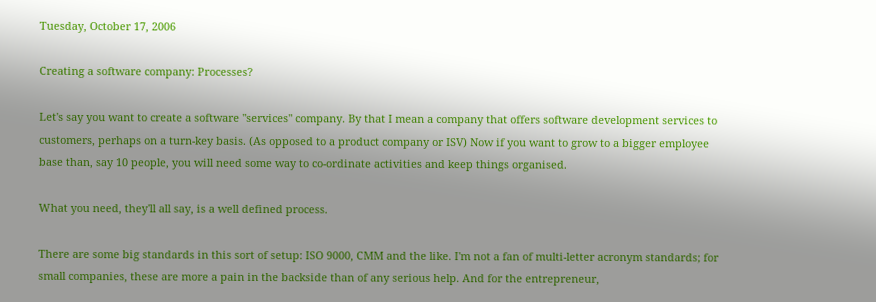Tuesday, October 17, 2006

Creating a software company: Processes?

Let's say you want to create a software "services" company. By that I mean a company that offers software development services to customers, perhaps on a turn-key basis. (As opposed to a product company or ISV) Now if you want to grow to a bigger employee base than, say 10 people, you will need some way to co-ordinate activities and keep things organised.

What you need, they'll all say, is a well defined process.

There are some big standards in this sort of setup: ISO 9000, CMM and the like. I'm not a fan of multi-letter acronym standards; for small companies, these are more a pain in the backside than of any serious help. And for the entrepreneur,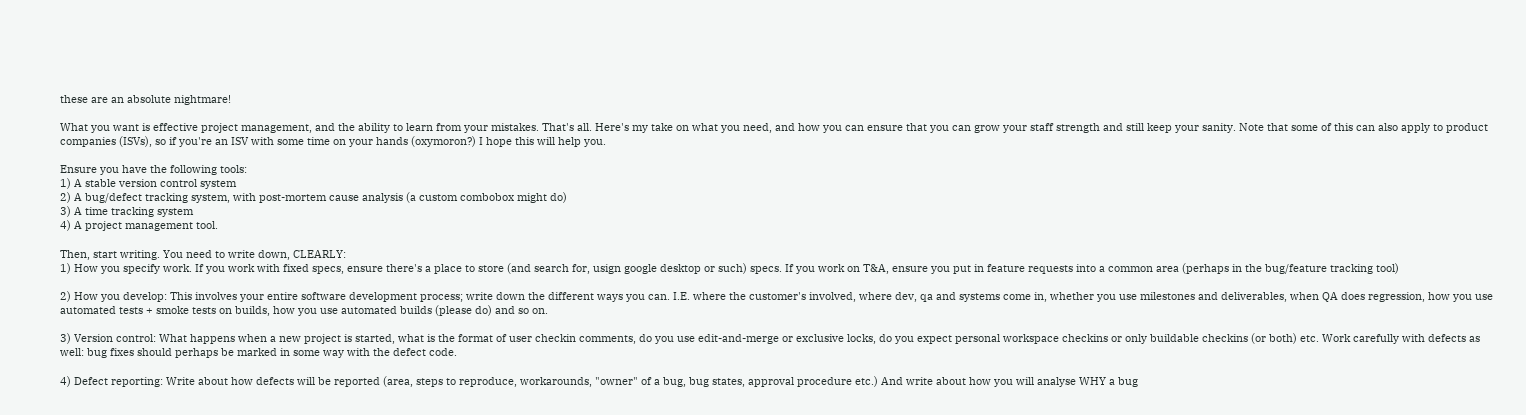these are an absolute nightmare!

What you want is effective project management, and the ability to learn from your mistakes. That's all. Here's my take on what you need, and how you can ensure that you can grow your staff strength and still keep your sanity. Note that some of this can also apply to product companies (ISVs), so if you're an ISV with some time on your hands (oxymoron?) I hope this will help you.

Ensure you have the following tools:
1) A stable version control system
2) A bug/defect tracking system, with post-mortem cause analysis (a custom combobox might do)
3) A time tracking system
4) A project management tool.

Then, start writing. You need to write down, CLEARLY:
1) How you specify work. If you work with fixed specs, ensure there's a place to store (and search for, usign google desktop or such) specs. If you work on T&A, ensure you put in feature requests into a common area (perhaps in the bug/feature tracking tool)

2) How you develop: This involves your entire software development process; write down the different ways you can. I.E. where the customer's involved, where dev, qa and systems come in, whether you use milestones and deliverables, when QA does regression, how you use automated tests + smoke tests on builds, how you use automated builds (please do) and so on.

3) Version control: What happens when a new project is started, what is the format of user checkin comments, do you use edit-and-merge or exclusive locks, do you expect personal workspace checkins or only buildable checkins (or both) etc. Work carefully with defects as well: bug fixes should perhaps be marked in some way with the defect code.

4) Defect reporting: Write about how defects will be reported (area, steps to reproduce, workarounds, "owner" of a bug, bug states, approval procedure etc.) And write about how you will analyse WHY a bug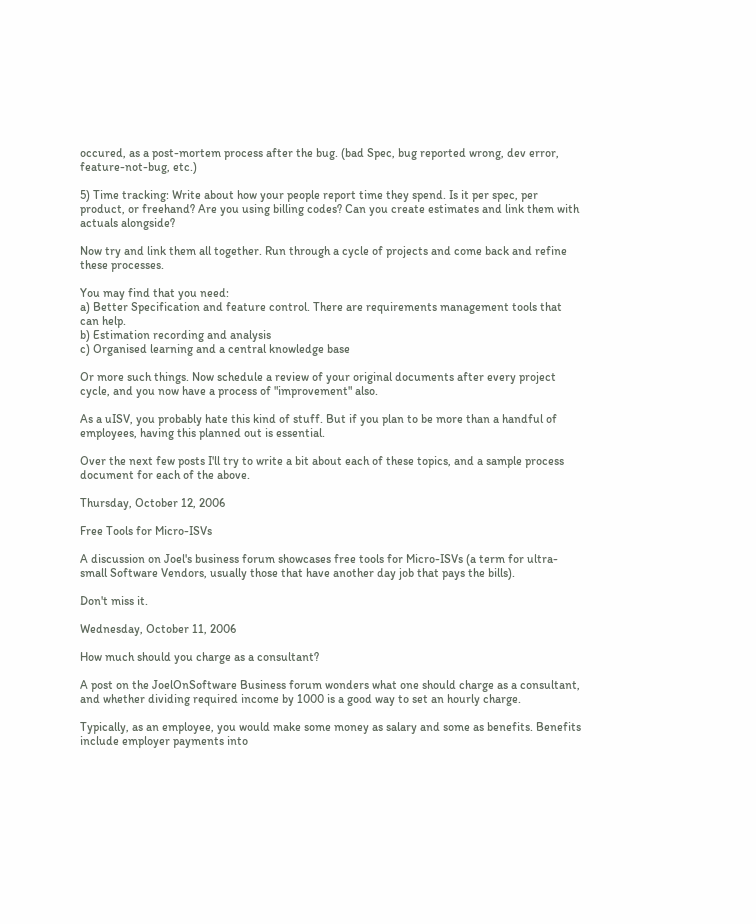occured, as a post-mortem process after the bug. (bad Spec, bug reported wrong, dev error, feature-not-bug, etc.)

5) Time tracking: Write about how your people report time they spend. Is it per spec, per product, or freehand? Are you using billing codes? Can you create estimates and link them with actuals alongside?

Now try and link them all together. Run through a cycle of projects and come back and refine these processes.

You may find that you need:
a) Better Specification and feature control. There are requirements management tools that can help.
b) Estimation recording and analysis
c) Organised learning and a central knowledge base

Or more such things. Now schedule a review of your original documents after every project cycle, and you now have a process of "improvement" also.

As a uISV, you probably hate this kind of stuff. But if you plan to be more than a handful of employees, having this planned out is essential.

Over the next few posts I'll try to write a bit about each of these topics, and a sample process document for each of the above.

Thursday, October 12, 2006

Free Tools for Micro-ISVs

A discussion on Joel's business forum showcases free tools for Micro-ISVs (a term for ultra-small Software Vendors, usually those that have another day job that pays the bills).

Don't miss it.

Wednesday, October 11, 2006

How much should you charge as a consultant?

A post on the JoelOnSoftware Business forum wonders what one should charge as a consultant, and whether dividing required income by 1000 is a good way to set an hourly charge.

Typically, as an employee, you would make some money as salary and some as benefits. Benefits include employer payments into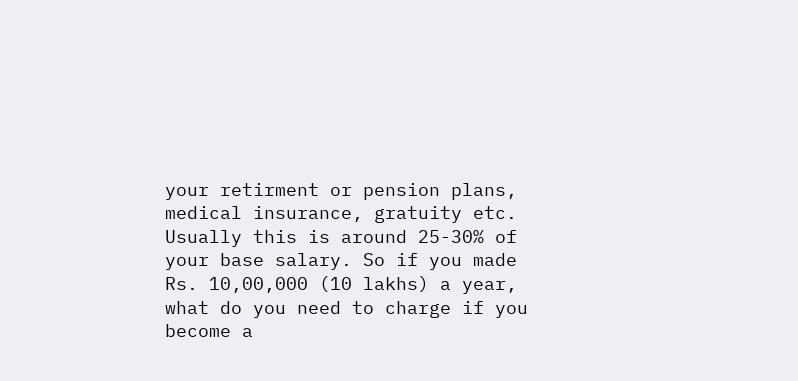your retirment or pension plans, medical insurance, gratuity etc. Usually this is around 25-30% of your base salary. So if you made Rs. 10,00,000 (10 lakhs) a year, what do you need to charge if you become a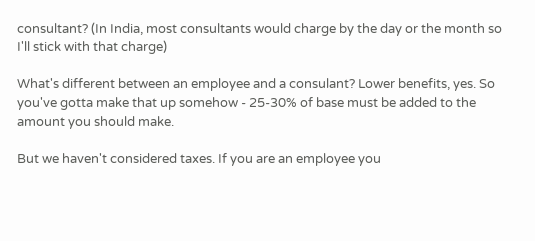consultant? (In India, most consultants would charge by the day or the month so I'll stick with that charge)

What's different between an employee and a consulant? Lower benefits, yes. So you've gotta make that up somehow - 25-30% of base must be added to the amount you should make.

But we haven't considered taxes. If you are an employee you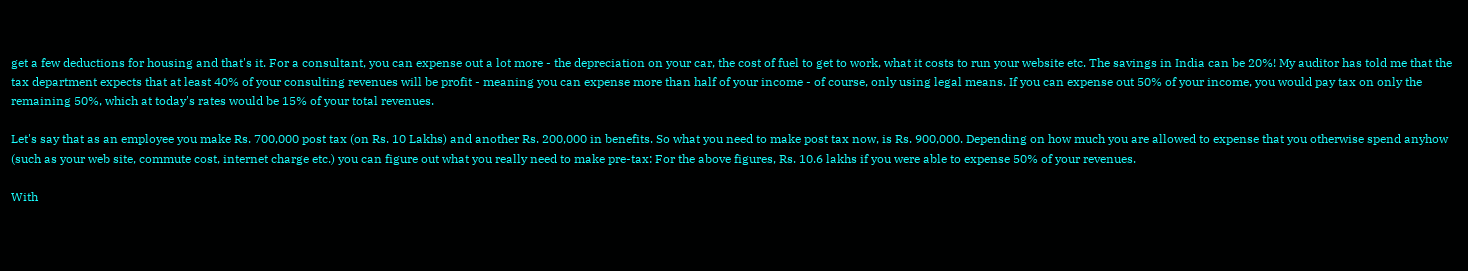get a few deductions for housing and that's it. For a consultant, you can expense out a lot more - the depreciation on your car, the cost of fuel to get to work, what it costs to run your website etc. The savings in India can be 20%! My auditor has told me that the tax department expects that at least 40% of your consulting revenues will be profit - meaning you can expense more than half of your income - of course, only using legal means. If you can expense out 50% of your income, you would pay tax on only the remaining 50%, which at today's rates would be 15% of your total revenues.

Let's say that as an employee you make Rs. 700,000 post tax (on Rs. 10 Lakhs) and another Rs. 200,000 in benefits. So what you need to make post tax now, is Rs. 900,000. Depending on how much you are allowed to expense that you otherwise spend anyhow (such as your web site, commute cost, internet charge etc.) you can figure out what you really need to make pre-tax: For the above figures, Rs. 10.6 lakhs if you were able to expense 50% of your revenues.

With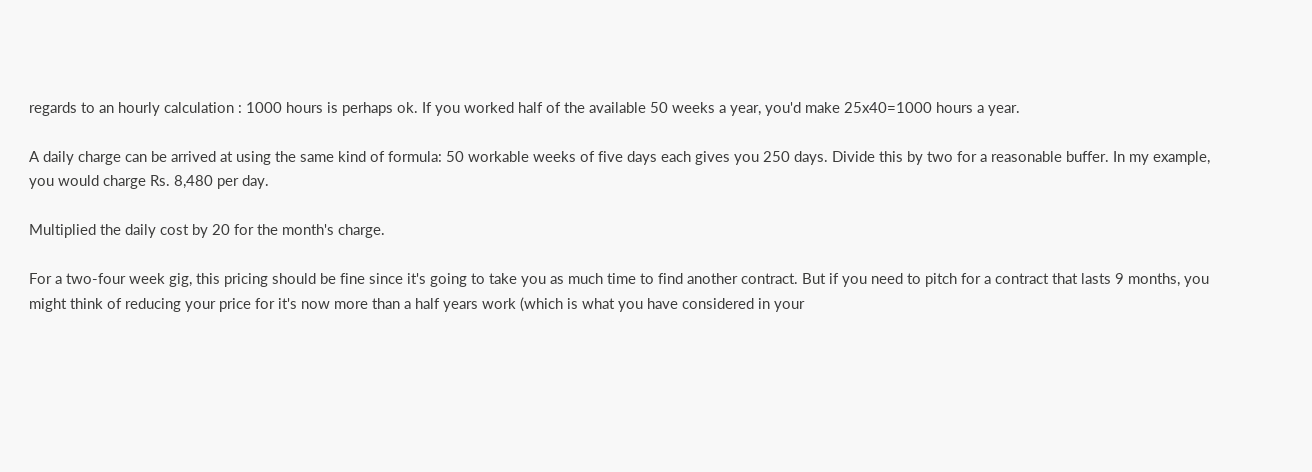regards to an hourly calculation : 1000 hours is perhaps ok. If you worked half of the available 50 weeks a year, you'd make 25x40=1000 hours a year.

A daily charge can be arrived at using the same kind of formula: 50 workable weeks of five days each gives you 250 days. Divide this by two for a reasonable buffer. In my example, you would charge Rs. 8,480 per day.

Multiplied the daily cost by 20 for the month's charge.

For a two-four week gig, this pricing should be fine since it's going to take you as much time to find another contract. But if you need to pitch for a contract that lasts 9 months, you might think of reducing your price for it's now more than a half years work (which is what you have considered in your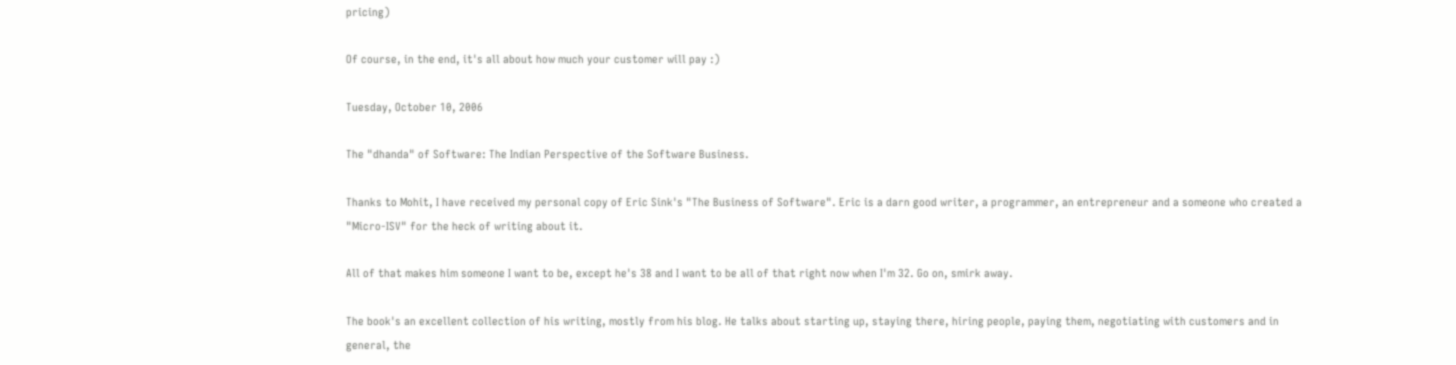pricing)

Of course, in the end, it's all about how much your customer will pay :)

Tuesday, October 10, 2006

The "dhanda" of Software: The Indian Perspective of the Software Business.

Thanks to Mohit, I have received my personal copy of Eric Sink's "The Business of Software". Eric is a darn good writer, a programmer, an entrepreneur and a someone who created a "Micro-ISV" for the heck of writing about it.

All of that makes him someone I want to be, except he's 38 and I want to be all of that right now when I'm 32. Go on, smirk away.

The book's an excellent collection of his writing, mostly from his blog. He talks about starting up, staying there, hiring people, paying them, negotiating with customers and in general, the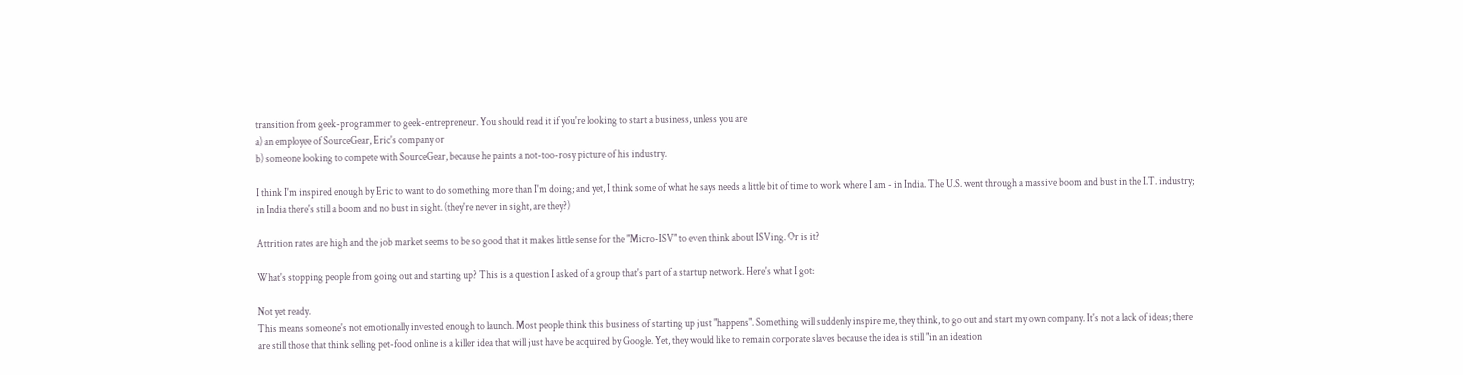transition from geek-programmer to geek-entrepreneur. You should read it if you're looking to start a business, unless you are
a) an employee of SourceGear, Eric's company or
b) someone looking to compete with SourceGear, because he paints a not-too-rosy picture of his industry.

I think I'm inspired enough by Eric to want to do something more than I'm doing; and yet, I think some of what he says needs a little bit of time to work where I am - in India. The U.S. went through a massive boom and bust in the I.T. industry; in India there's still a boom and no bust in sight. (they're never in sight, are they?)

Attrition rates are high and the job market seems to be so good that it makes little sense for the "Micro-ISV" to even think about ISVing. Or is it?

What's stopping people from going out and starting up? This is a question I asked of a group that's part of a startup network. Here's what I got:

Not yet ready.
This means someone's not emotionally invested enough to launch. Most people think this business of starting up just "happens". Something will suddenly inspire me, they think, to go out and start my own company. It's not a lack of ideas; there are still those that think selling pet-food online is a killer idea that will just have be acquired by Google. Yet, they would like to remain corporate slaves because the idea is still "in an ideation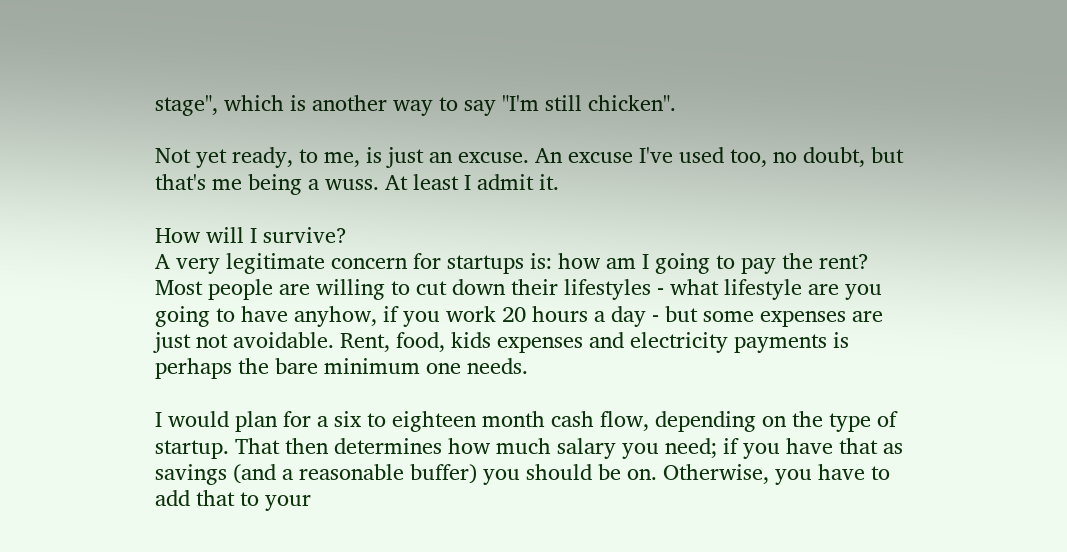stage", which is another way to say "I'm still chicken".

Not yet ready, to me, is just an excuse. An excuse I've used too, no doubt, but that's me being a wuss. At least I admit it.

How will I survive?
A very legitimate concern for startups is: how am I going to pay the rent? Most people are willing to cut down their lifestyles - what lifestyle are you going to have anyhow, if you work 20 hours a day - but some expenses are just not avoidable. Rent, food, kids expenses and electricity payments is perhaps the bare minimum one needs.

I would plan for a six to eighteen month cash flow, depending on the type of startup. That then determines how much salary you need; if you have that as savings (and a reasonable buffer) you should be on. Otherwise, you have to add that to your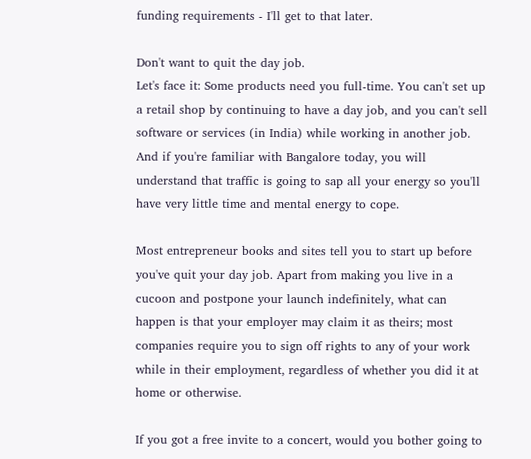funding requirements - I'll get to that later.

Don't want to quit the day job.
Let's face it: Some products need you full-time. You can't set up a retail shop by continuing to have a day job, and you can't sell software or services (in India) while working in another job. And if you're familiar with Bangalore today, you will understand that traffic is going to sap all your energy so you'll have very little time and mental energy to cope.

Most entrepreneur books and sites tell you to start up before you've quit your day job. Apart from making you live in a cucoon and postpone your launch indefinitely, what can happen is that your employer may claim it as theirs; most companies require you to sign off rights to any of your work while in their employment, regardless of whether you did it at home or otherwise.

If you got a free invite to a concert, would you bother going to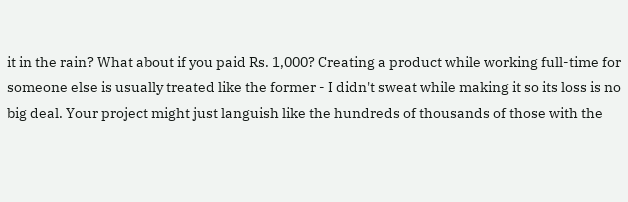it in the rain? What about if you paid Rs. 1,000? Creating a product while working full-time for someone else is usually treated like the former - I didn't sweat while making it so its loss is no big deal. Your project might just languish like the hundreds of thousands of those with the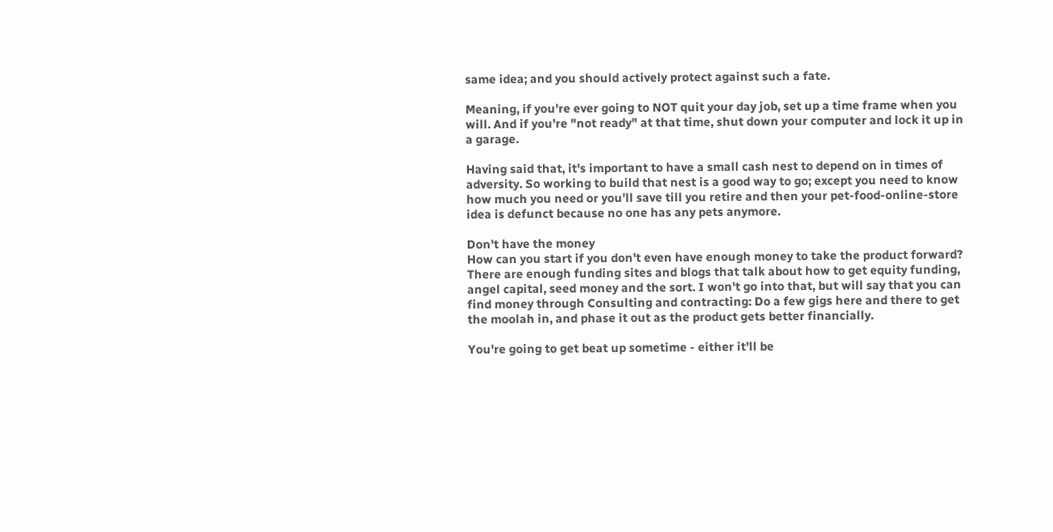same idea; and you should actively protect against such a fate.

Meaning, if you're ever going to NOT quit your day job, set up a time frame when you will. And if you're "not ready" at that time, shut down your computer and lock it up in a garage.

Having said that, it's important to have a small cash nest to depend on in times of adversity. So working to build that nest is a good way to go; except you need to know how much you need or you'll save till you retire and then your pet-food-online-store idea is defunct because no one has any pets anymore.

Don't have the money
How can you start if you don't even have enough money to take the product forward? There are enough funding sites and blogs that talk about how to get equity funding, angel capital, seed money and the sort. I won't go into that, but will say that you can find money through Consulting and contracting: Do a few gigs here and there to get the moolah in, and phase it out as the product gets better financially.

You're going to get beat up sometime - either it'll be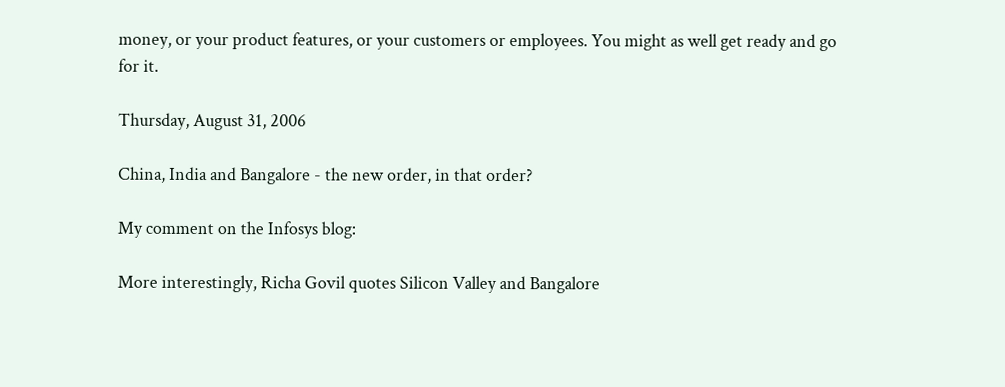money, or your product features, or your customers or employees. You might as well get ready and go for it.

Thursday, August 31, 2006

China, India and Bangalore - the new order, in that order?

My comment on the Infosys blog:

More interestingly, Richa Govil quotes Silicon Valley and Bangalore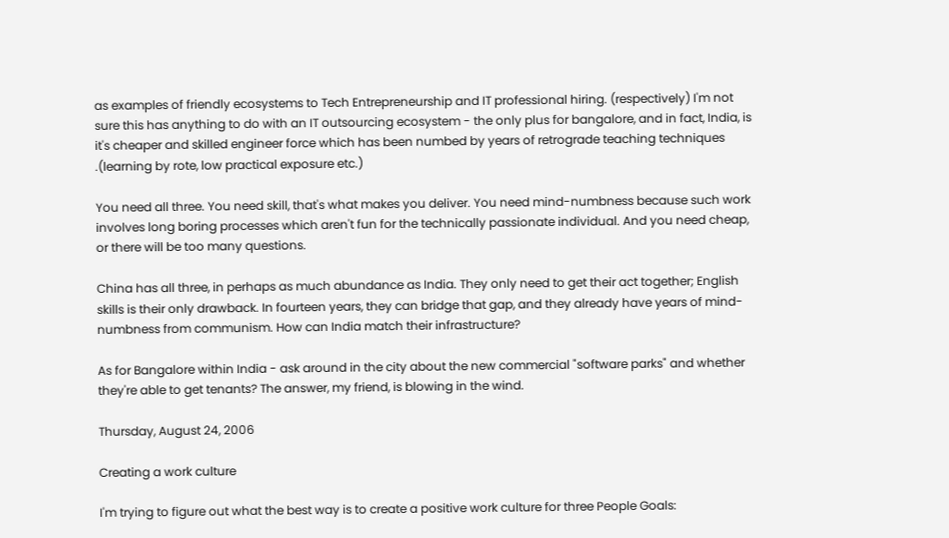as examples of friendly ecosystems to Tech Entrepreneurship and IT professional hiring. (respectively) I'm not sure this has anything to do with an IT outsourcing ecosystem - the only plus for bangalore, and in fact, India, is it's cheaper and skilled engineer force which has been numbed by years of retrograde teaching techniques .(learning by rote, low practical exposure etc.)

You need all three. You need skill, that's what makes you deliver. You need mind-numbness because such work involves long boring processes which aren't fun for the technically passionate individual. And you need cheap, or there will be too many questions.

China has all three, in perhaps as much abundance as India. They only need to get their act together; English skills is their only drawback. In fourteen years, they can bridge that gap, and they already have years of mind-numbness from communism. How can India match their infrastructure?

As for Bangalore within India - ask around in the city about the new commercial "software parks" and whether they're able to get tenants? The answer, my friend, is blowing in the wind.

Thursday, August 24, 2006

Creating a work culture

I'm trying to figure out what the best way is to create a positive work culture for three People Goals: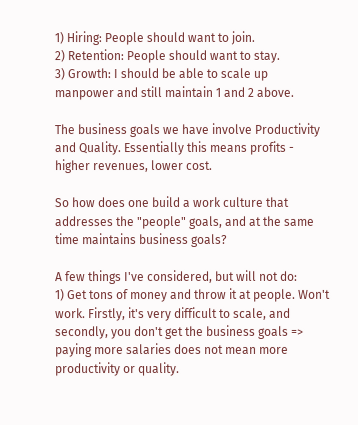1) Hiring: People should want to join.
2) Retention: People should want to stay.
3) Growth: I should be able to scale up manpower and still maintain 1 and 2 above.

The business goals we have involve Productivity and Quality. Essentially this means profits - higher revenues, lower cost.

So how does one build a work culture that addresses the "people" goals, and at the same time maintains business goals?

A few things I've considered, but will not do:
1) Get tons of money and throw it at people. Won't work. Firstly, it's very difficult to scale, and secondly, you don't get the business goals => paying more salaries does not mean more productivity or quality.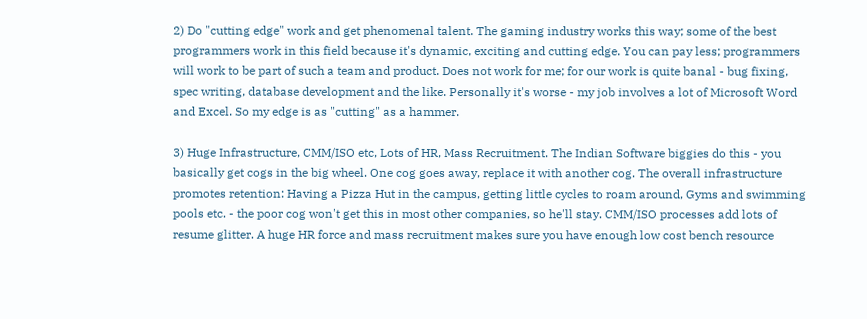2) Do "cutting edge" work and get phenomenal talent. The gaming industry works this way; some of the best programmers work in this field because it's dynamic, exciting and cutting edge. You can pay less; programmers will work to be part of such a team and product. Does not work for me; for our work is quite banal - bug fixing, spec writing, database development and the like. Personally it's worse - my job involves a lot of Microsoft Word and Excel. So my edge is as "cutting" as a hammer.

3) Huge Infrastructure, CMM/ISO etc, Lots of HR, Mass Recruitment. The Indian Software biggies do this - you basically get cogs in the big wheel. One cog goes away, replace it with another cog. The overall infrastructure promotes retention: Having a Pizza Hut in the campus, getting little cycles to roam around, Gyms and swimming pools etc. - the poor cog won't get this in most other companies, so he'll stay. CMM/ISO processes add lots of resume glitter. A huge HR force and mass recruitment makes sure you have enough low cost bench resource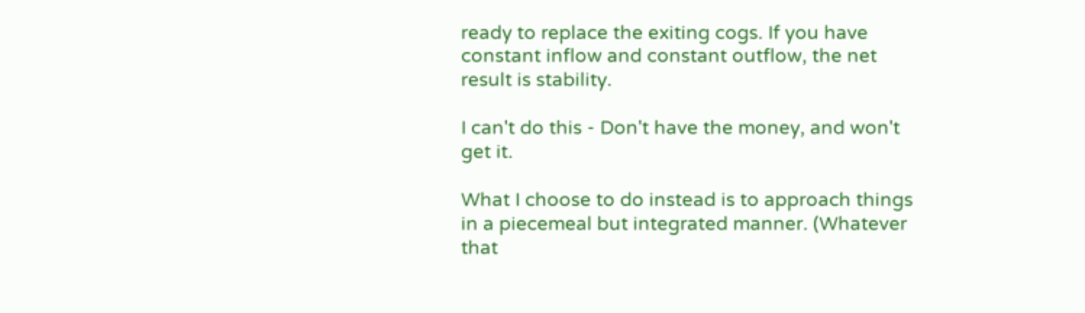ready to replace the exiting cogs. If you have constant inflow and constant outflow, the net result is stability.

I can't do this - Don't have the money, and won't get it.

What I choose to do instead is to approach things in a piecemeal but integrated manner. (Whatever that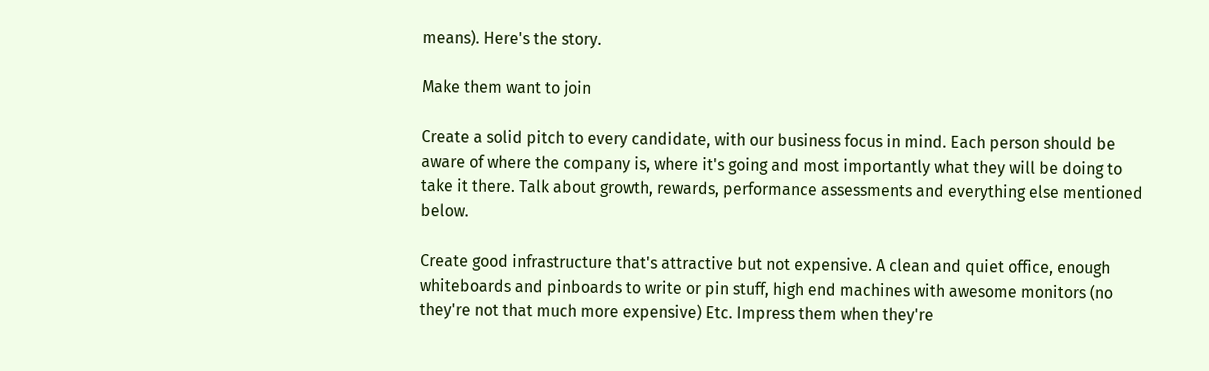means). Here's the story.

Make them want to join

Create a solid pitch to every candidate, with our business focus in mind. Each person should be aware of where the company is, where it's going and most importantly what they will be doing to take it there. Talk about growth, rewards, performance assessments and everything else mentioned below.

Create good infrastructure that's attractive but not expensive. A clean and quiet office, enough whiteboards and pinboards to write or pin stuff, high end machines with awesome monitors (no they're not that much more expensive) Etc. Impress them when they're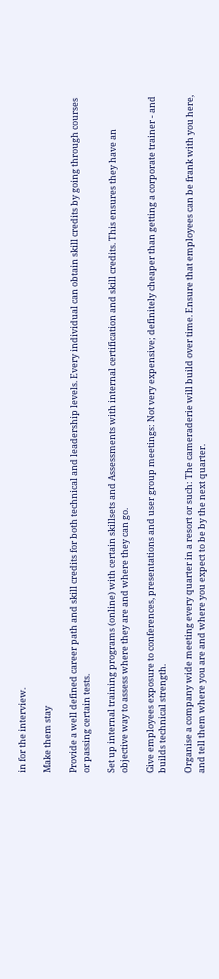in for the interview.

Make them stay

Provide a well defined career path and skill credits for both technical and leadership levels. Every individual can obtain skill credits by going through courses or passing certain tests.

Set up internal training programs (online) with certain skillsets and Assessments with internal certification and skill credits. This ensures they have an objective way to assess where they are and where they can go.

Give employees exposure to conferences, presentations and user group meetings: Not very expensive; definitely cheaper than getting a corporate trainer - and builds technical strength.

Organise a company wide meeting every quarter in a resort or such: The cameraderie will build over time. Ensure that employees can be frank with you here, and tell them where you are and where you expect to be by the next quarter.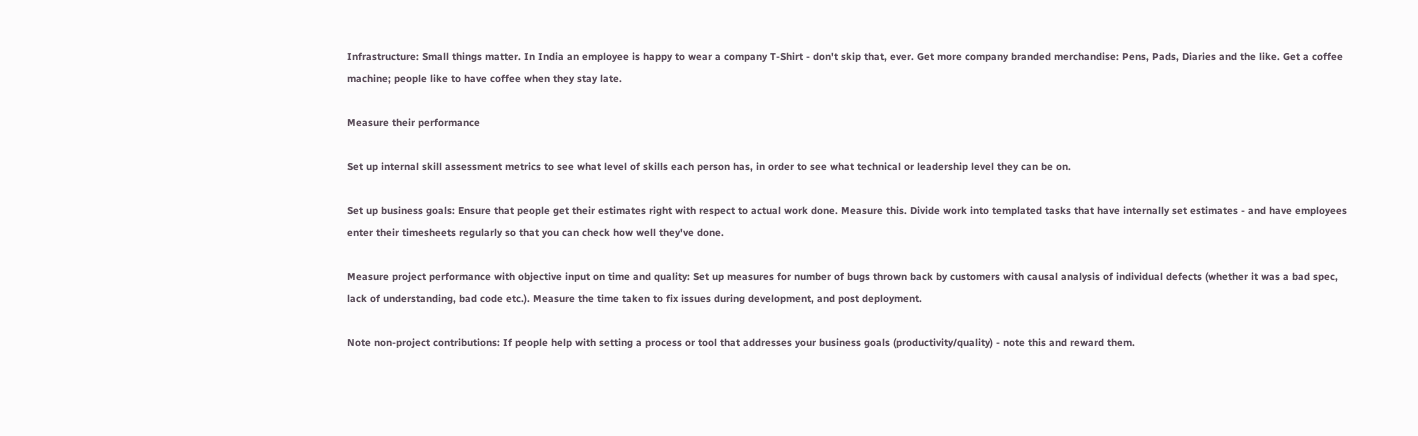Infrastructure: Small things matter. In India an employee is happy to wear a company T-Shirt - don't skip that, ever. Get more company branded merchandise: Pens, Pads, Diaries and the like. Get a coffee machine; people like to have coffee when they stay late.

Measure their performance

Set up internal skill assessment metrics to see what level of skills each person has, in order to see what technical or leadership level they can be on.

Set up business goals: Ensure that people get their estimates right with respect to actual work done. Measure this. Divide work into templated tasks that have internally set estimates - and have employees enter their timesheets regularly so that you can check how well they've done.

Measure project performance with objective input on time and quality: Set up measures for number of bugs thrown back by customers with causal analysis of individual defects (whether it was a bad spec, lack of understanding, bad code etc.). Measure the time taken to fix issues during development, and post deployment.

Note non-project contributions: If people help with setting a process or tool that addresses your business goals (productivity/quality) - note this and reward them.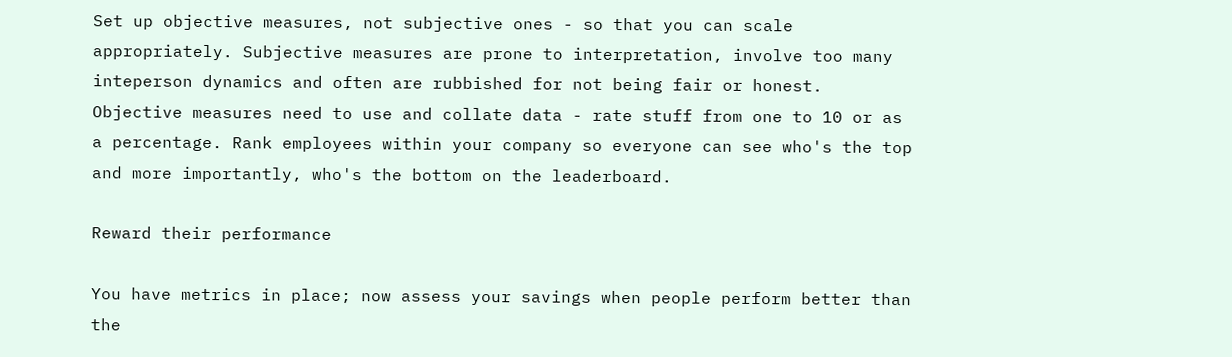Set up objective measures, not subjective ones - so that you can scale appropriately. Subjective measures are prone to interpretation, involve too many inteperson dynamics and often are rubbished for not being fair or honest. Objective measures need to use and collate data - rate stuff from one to 10 or as a percentage. Rank employees within your company so everyone can see who's the top and more importantly, who's the bottom on the leaderboard.

Reward their performance

You have metrics in place; now assess your savings when people perform better than the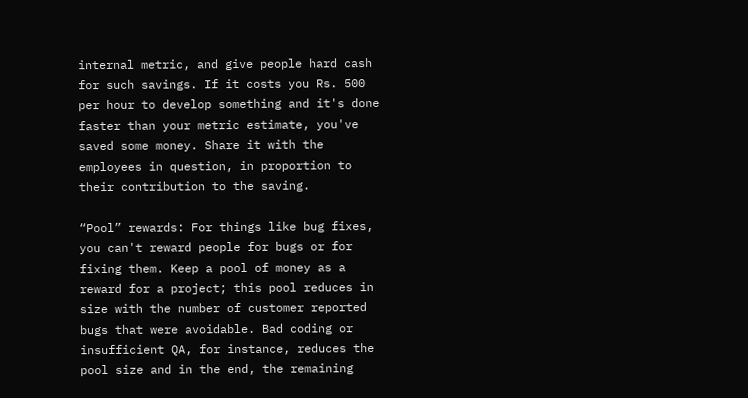internal metric, and give people hard cash for such savings. If it costs you Rs. 500 per hour to develop something and it's done faster than your metric estimate, you've saved some money. Share it with the employees in question, in proportion to their contribution to the saving.

“Pool” rewards: For things like bug fixes, you can't reward people for bugs or for fixing them. Keep a pool of money as a reward for a project; this pool reduces in size with the number of customer reported bugs that were avoidable. Bad coding or insufficient QA, for instance, reduces the pool size and in the end, the remaining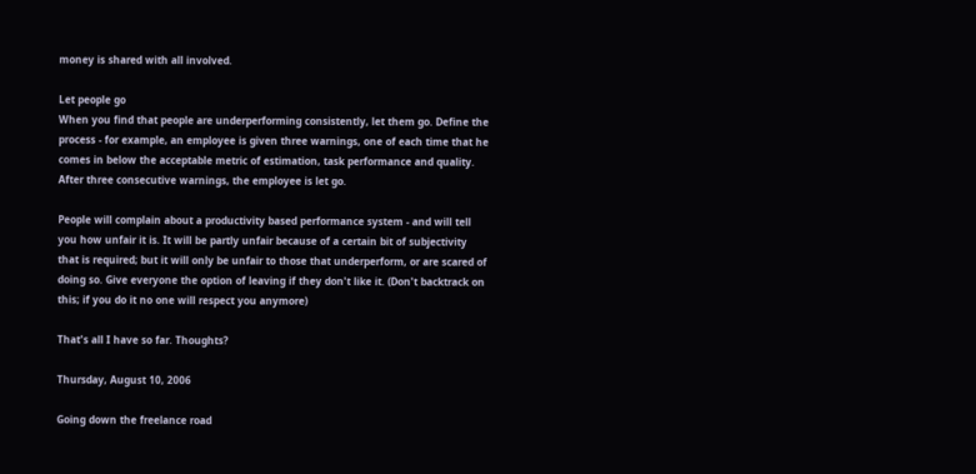money is shared with all involved.

Let people go
When you find that people are underperforming consistently, let them go. Define the process - for example, an employee is given three warnings, one of each time that he comes in below the acceptable metric of estimation, task performance and quality. After three consecutive warnings, the employee is let go.

People will complain about a productivity based performance system - and will tell you how unfair it is. It will be partly unfair because of a certain bit of subjectivity that is required; but it will only be unfair to those that underperform, or are scared of doing so. Give everyone the option of leaving if they don't like it. (Don't backtrack on this; if you do it no one will respect you anymore)

That's all I have so far. Thoughts?

Thursday, August 10, 2006

Going down the freelance road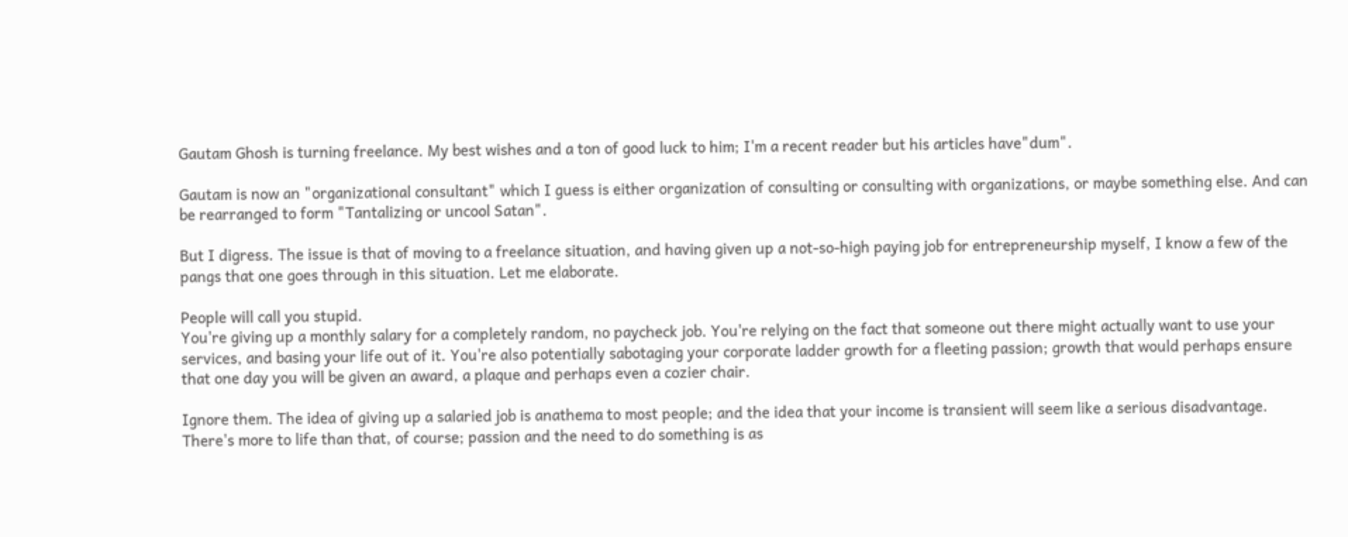Gautam Ghosh is turning freelance. My best wishes and a ton of good luck to him; I'm a recent reader but his articles have"dum".

Gautam is now an "organizational consultant" which I guess is either organization of consulting or consulting with organizations, or maybe something else. And can be rearranged to form "Tantalizing or uncool Satan".

But I digress. The issue is that of moving to a freelance situation, and having given up a not-so-high paying job for entrepreneurship myself, I know a few of the pangs that one goes through in this situation. Let me elaborate.

People will call you stupid.
You're giving up a monthly salary for a completely random, no paycheck job. You're relying on the fact that someone out there might actually want to use your services, and basing your life out of it. You're also potentially sabotaging your corporate ladder growth for a fleeting passion; growth that would perhaps ensure that one day you will be given an award, a plaque and perhaps even a cozier chair.

Ignore them. The idea of giving up a salaried job is anathema to most people; and the idea that your income is transient will seem like a serious disadvantage. There's more to life than that, of course; passion and the need to do something is as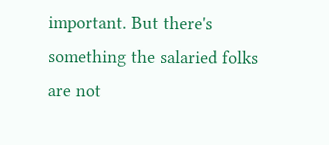important. But there's something the salaried folks are not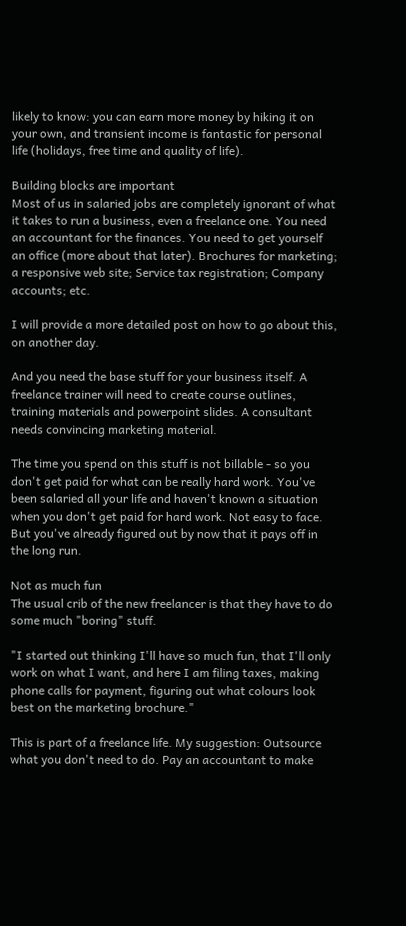likely to know: you can earn more money by hiking it on your own, and transient income is fantastic for personal life (holidays, free time and quality of life).

Building blocks are important
Most of us in salaried jobs are completely ignorant of what it takes to run a business, even a freelance one. You need an accountant for the finances. You need to get yourself an office (more about that later). Brochures for marketing; a responsive web site; Service tax registration; Company accounts; etc.

I will provide a more detailed post on how to go about this, on another day.

And you need the base stuff for your business itself. A freelance trainer will need to create course outlines, training materials and powerpoint slides. A consultant needs convincing marketing material.

The time you spend on this stuff is not billable - so you don't get paid for what can be really hard work. You've been salaried all your life and haven't known a situation when you don't get paid for hard work. Not easy to face. But you've already figured out by now that it pays off in the long run.

Not as much fun
The usual crib of the new freelancer is that they have to do some much "boring" stuff.

"I started out thinking I'll have so much fun, that I'll only work on what I want, and here I am filing taxes, making phone calls for payment, figuring out what colours look best on the marketing brochure."

This is part of a freelance life. My suggestion: Outsource what you don't need to do. Pay an accountant to make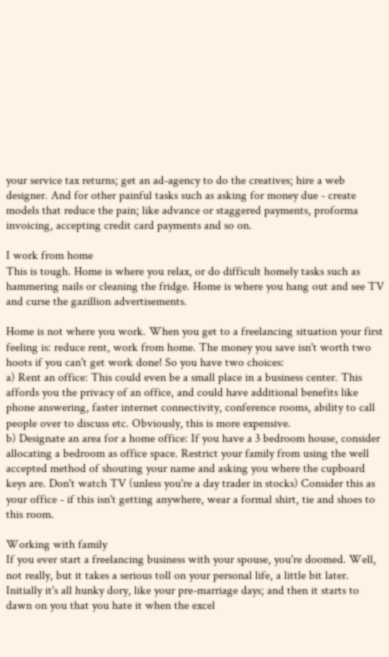your service tax returns; get an ad-agency to do the creatives; hire a web designer. And for other painful tasks such as asking for money due - create models that reduce the pain; like advance or staggered payments, proforma invoicing, accepting credit card payments and so on.

I work from home
This is tough. Home is where you relax, or do difficult homely tasks such as hammering nails or cleaning the fridge. Home is where you hang out and see TV and curse the gazillion advertisements.

Home is not where you work. When you get to a freelancing situation your first feeling is: reduce rent, work from home. The money you save isn't worth two hoots if you can't get work done! So you have two choices:
a) Rent an office: This could even be a small place in a business center. This affords you the privacy of an office, and could have additional benefits like phone answering, faster internet connectivity, conference rooms, ability to call people over to discuss etc. Obviously, this is more expensive.
b) Designate an area for a home office: If you have a 3 bedroom house, consider allocating a bedroom as office space. Restrict your family from using the well accepted method of shouting your name and asking you where the cupboard keys are. Don't watch TV (unless you're a day trader in stocks) Consider this as your office - if this isn't getting anywhere, wear a formal shirt, tie and shoes to this room.

Working with family
If you ever start a freelancing business with your spouse, you're doomed. Well, not really, but it takes a serious toll on your personal life, a little bit later. Initially it's all hunky dory, like your pre-marriage days; and then it starts to dawn on you that you hate it when the excel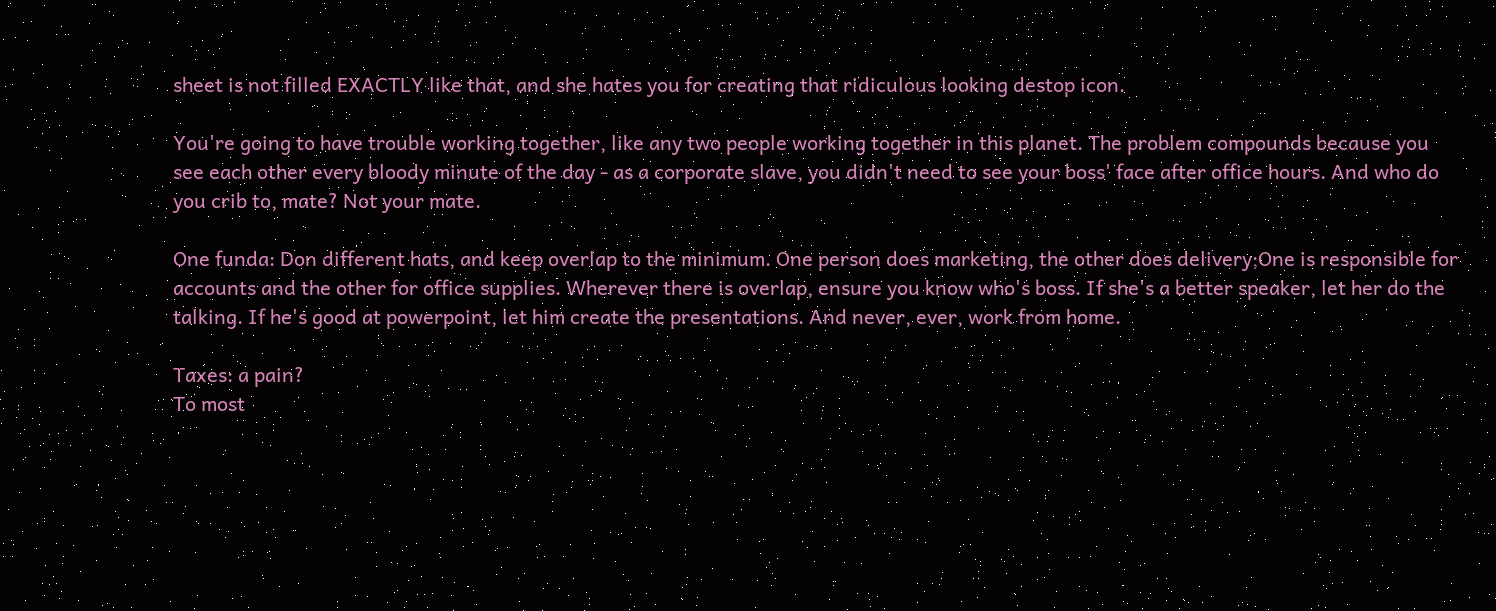sheet is not filled EXACTLY like that, and she hates you for creating that ridiculous looking destop icon.

You're going to have trouble working together, like any two people working together in this planet. The problem compounds because you see each other every bloody minute of the day - as a corporate slave, you didn't need to see your boss' face after office hours. And who do you crib to, mate? Not your mate.

One funda: Don different hats, and keep overlap to the minimum. One person does marketing, the other does delivery;One is responsible for accounts and the other for office supplies. Wherever there is overlap, ensure you know who's boss. If she's a better speaker, let her do the talking. If he's good at powerpoint, let him create the presentations. And never, ever, work from home.

Taxes: a pain?
To most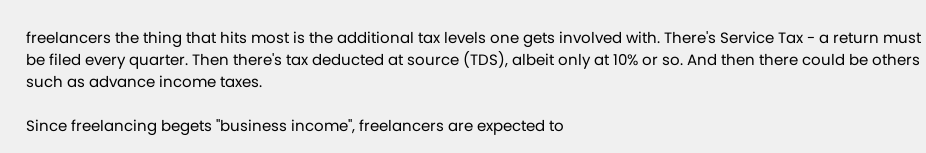freelancers the thing that hits most is the additional tax levels one gets involved with. There's Service Tax - a return must be filed every quarter. Then there's tax deducted at source (TDS), albeit only at 10% or so. And then there could be others such as advance income taxes.

Since freelancing begets "business income", freelancers are expected to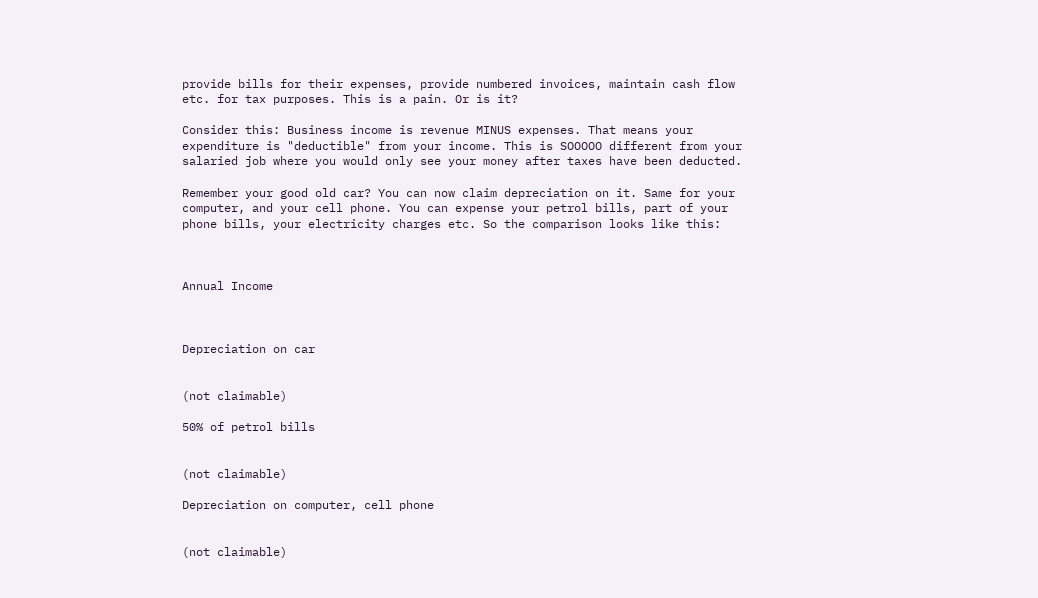provide bills for their expenses, provide numbered invoices, maintain cash flow etc. for tax purposes. This is a pain. Or is it?

Consider this: Business income is revenue MINUS expenses. That means your expenditure is "deductible" from your income. This is SOOOOO different from your salaried job where you would only see your money after taxes have been deducted.

Remember your good old car? You can now claim depreciation on it. Same for your computer, and your cell phone. You can expense your petrol bills, part of your phone bills, your electricity charges etc. So the comparison looks like this:



Annual Income



Depreciation on car


(not claimable)

50% of petrol bills


(not claimable)

Depreciation on computer, cell phone


(not claimable)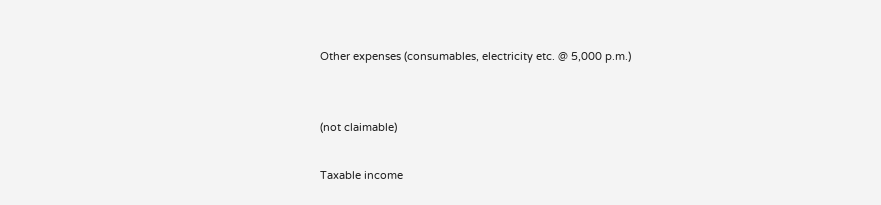Other expenses (consumables, electricity etc. @ 5,000 p.m.)


(not claimable)

Taxable income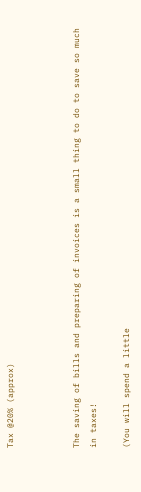Tax @20% (approx)



The saving of bills and preparing of invoices is a small thing to do to save so much in taxes!

(You will spend a little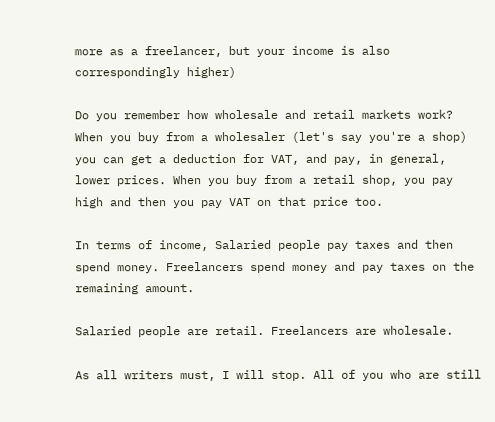more as a freelancer, but your income is also correspondingly higher)

Do you remember how wholesale and retail markets work? When you buy from a wholesaler (let's say you're a shop) you can get a deduction for VAT, and pay, in general, lower prices. When you buy from a retail shop, you pay high and then you pay VAT on that price too.

In terms of income, Salaried people pay taxes and then spend money. Freelancers spend money and pay taxes on the remaining amount.

Salaried people are retail. Freelancers are wholesale.

As all writers must, I will stop. All of you who are still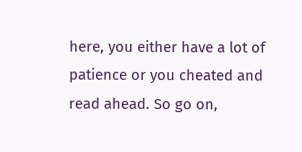here, you either have a lot of patience or you cheated and read ahead. So go on,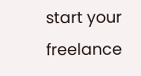start your freelance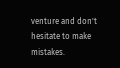venture and don't hesitate to make mistakes.